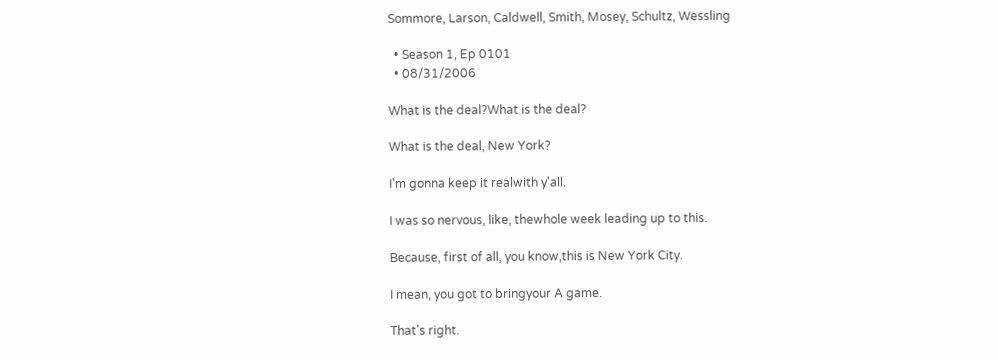Sommore, Larson, Caldwell, Smith, Mosey, Schultz, Wessling

  • Season 1, Ep 0101
  • 08/31/2006

What is the deal?What is the deal?

What is the deal, New York?

I'm gonna keep it realwith y'all.

I was so nervous, like, thewhole week leading up to this.

Because, first of all, you know,this is New York City.

I mean, you got to bringyour A game.

That's right.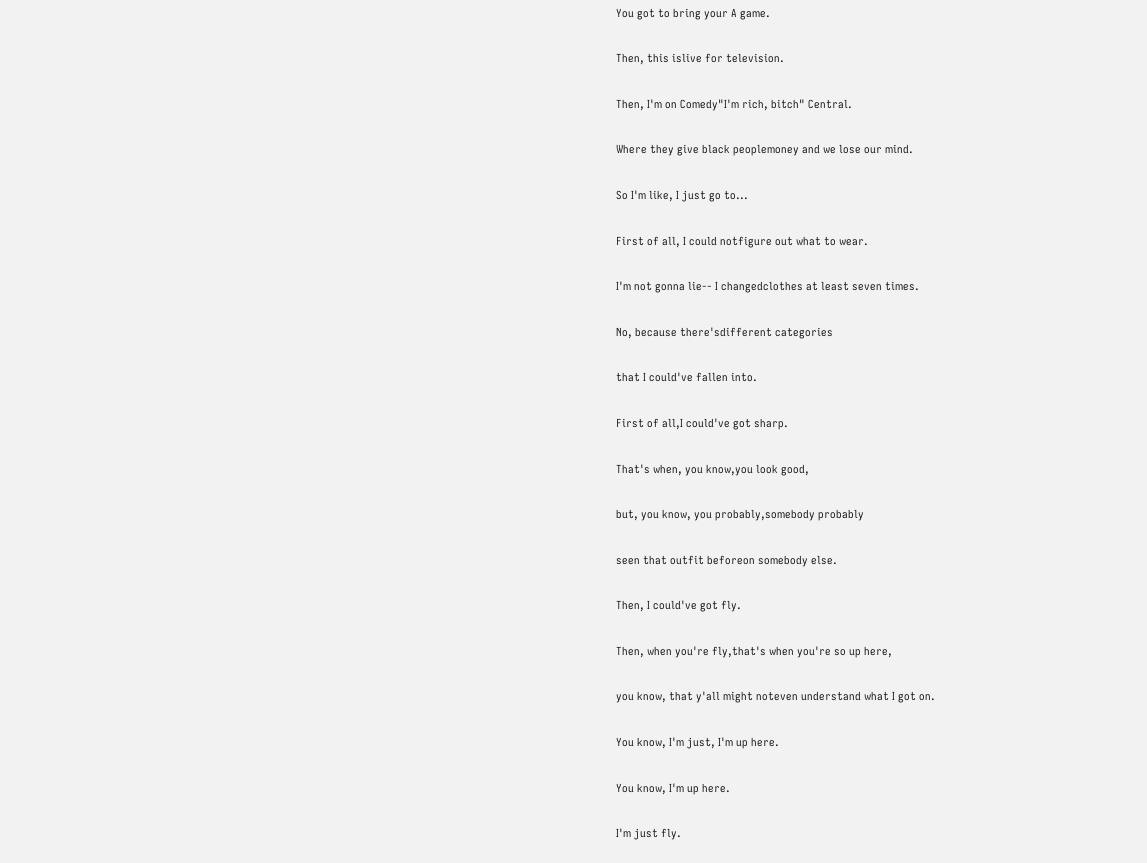You got to bring your A game.

Then, this islive for television.

Then, I'm on Comedy"I'm rich, bitch" Central.

Where they give black peoplemoney and we lose our mind.

So I'm like, I just go to...

First of all, I could notfigure out what to wear.

I'm not gonna lie-- I changedclothes at least seven times.

No, because there'sdifferent categories

that I could've fallen into.

First of all,I could've got sharp.

That's when, you know,you look good,

but, you know, you probably,somebody probably

seen that outfit beforeon somebody else.

Then, I could've got fly.

Then, when you're fly,that's when you're so up here,

you know, that y'all might noteven understand what I got on.

You know, I'm just, I'm up here.

You know, I'm up here.

I'm just fly.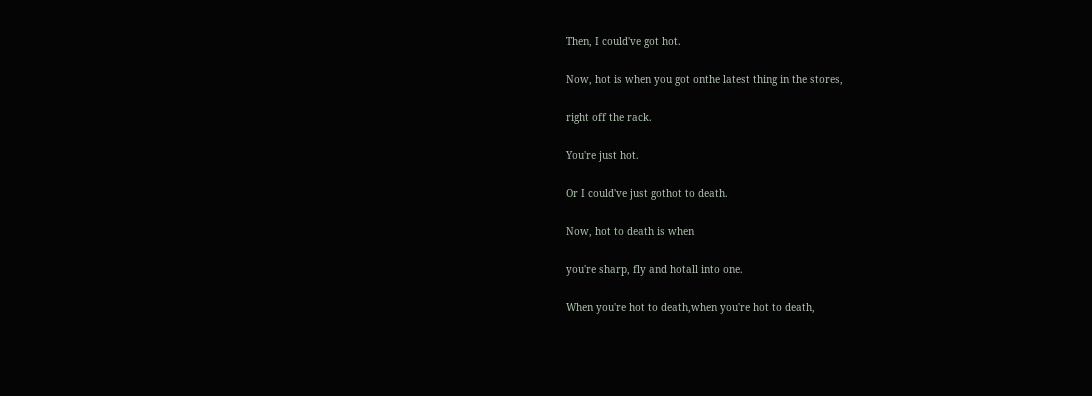Then, I could've got hot.

Now, hot is when you got onthe latest thing in the stores,

right off the rack.

You're just hot.

Or I could've just gothot to death.

Now, hot to death is when

you're sharp, fly and hotall into one.

When you're hot to death,when you're hot to death,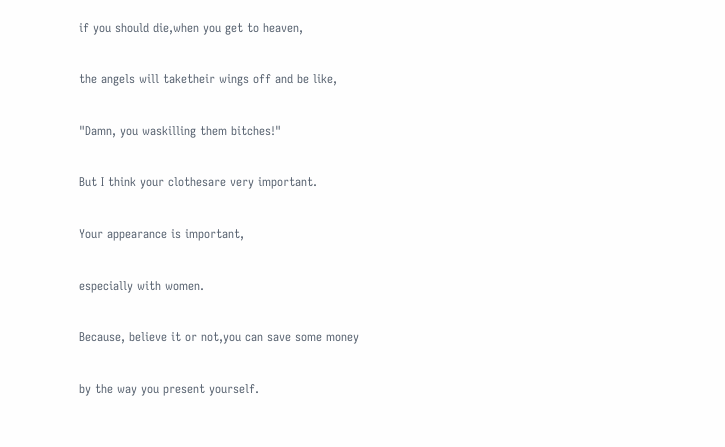if you should die,when you get to heaven,

the angels will taketheir wings off and be like,

"Damn, you waskilling them bitches!"

But I think your clothesare very important.

Your appearance is important,

especially with women.

Because, believe it or not,you can save some money

by the way you present yourself.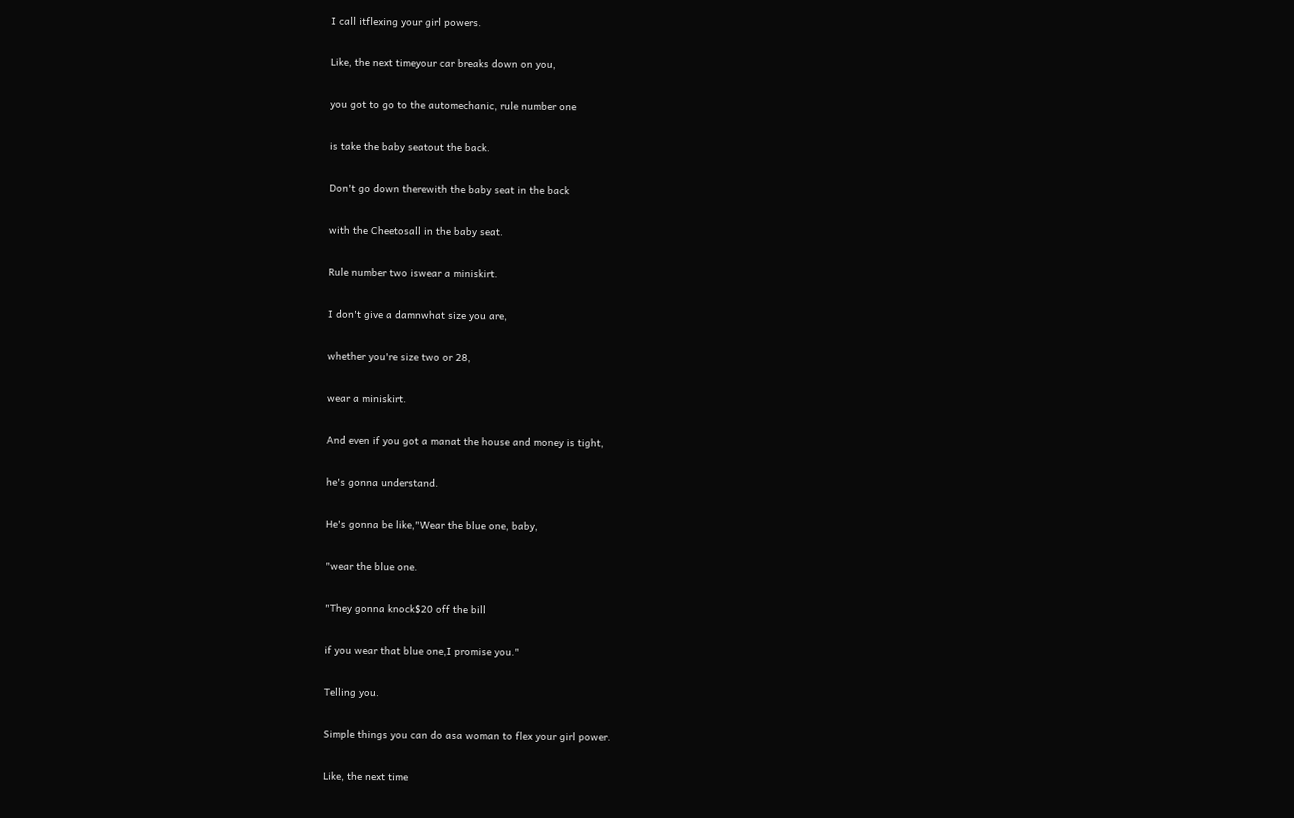I call itflexing your girl powers.

Like, the next timeyour car breaks down on you,

you got to go to the automechanic, rule number one

is take the baby seatout the back.

Don't go down therewith the baby seat in the back

with the Cheetosall in the baby seat.

Rule number two iswear a miniskirt.

I don't give a damnwhat size you are,

whether you're size two or 28,

wear a miniskirt.

And even if you got a manat the house and money is tight,

he's gonna understand.

He's gonna be like,"Wear the blue one, baby,

"wear the blue one.

"They gonna knock$20 off the bill

if you wear that blue one,I promise you."

Telling you.

Simple things you can do asa woman to flex your girl power.

Like, the next time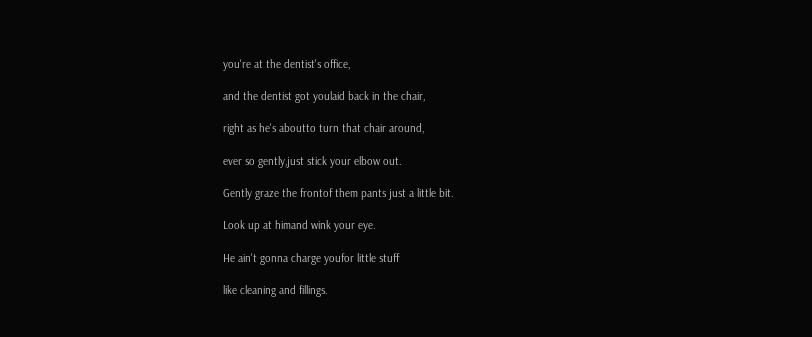you're at the dentist's office,

and the dentist got youlaid back in the chair,

right as he's aboutto turn that chair around,

ever so gently,just stick your elbow out.

Gently graze the frontof them pants just a little bit.

Look up at himand wink your eye.

He ain't gonna charge youfor little stuff

like cleaning and fillings.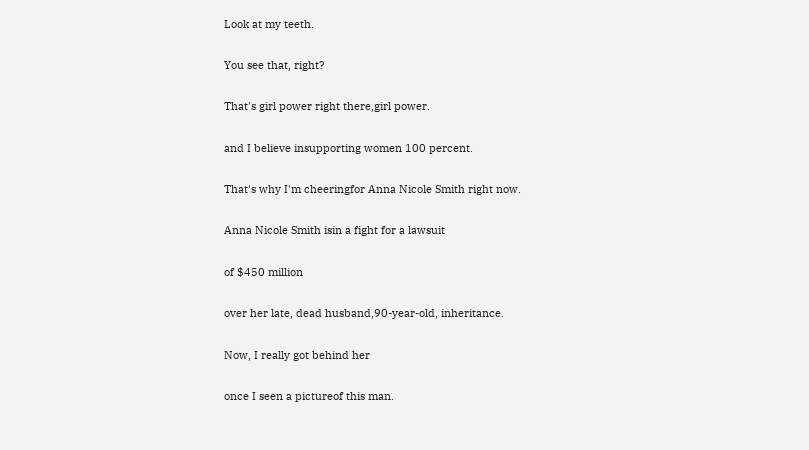Look at my teeth.

You see that, right?

That's girl power right there,girl power.

and I believe insupporting women 100 percent.

That's why I'm cheeringfor Anna Nicole Smith right now.

Anna Nicole Smith isin a fight for a lawsuit

of $450 million

over her late, dead husband,90-year-old, inheritance.

Now, I really got behind her

once I seen a pictureof this man.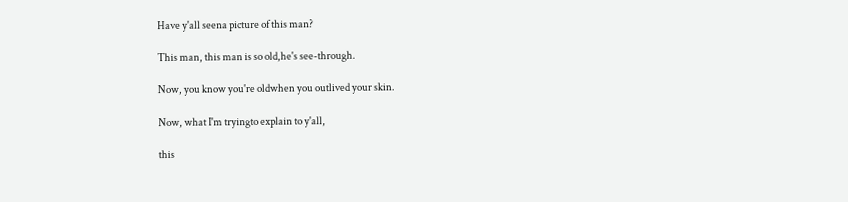Have y'all seena picture of this man?

This man, this man is so old,he's see-through.

Now, you know you're oldwhen you outlived your skin.

Now, what I'm tryingto explain to y'all,

this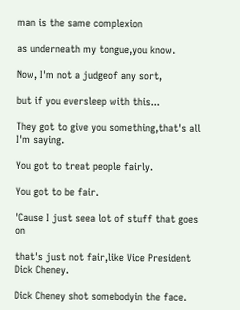man is the same complexion

as underneath my tongue,you know.

Now, I'm not a judgeof any sort,

but if you eversleep with this...

They got to give you something,that's all I'm saying.

You got to treat people fairly.

You got to be fair.

'Cause I just seea lot of stuff that goes on

that's just not fair,like Vice President Dick Cheney.

Dick Cheney shot somebodyin the face.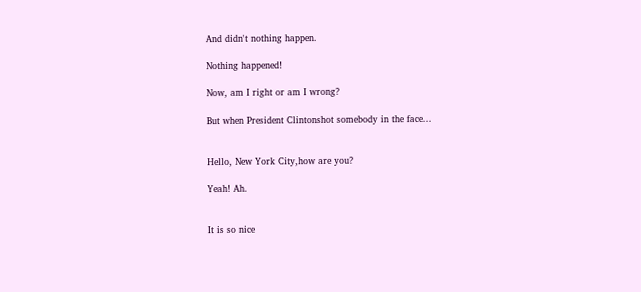And didn't nothing happen.

Nothing happened!

Now, am I right or am I wrong?

But when President Clintonshot somebody in the face...


Hello, New York City,how are you?

Yeah! Ah.


It is so nice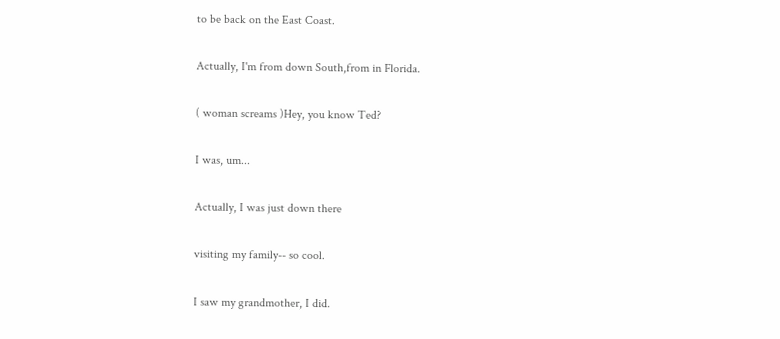to be back on the East Coast.

Actually, I'm from down South,from in Florida.

( woman screams )Hey, you know Ted?

I was, um...

Actually, I was just down there

visiting my family-- so cool.

I saw my grandmother, I did.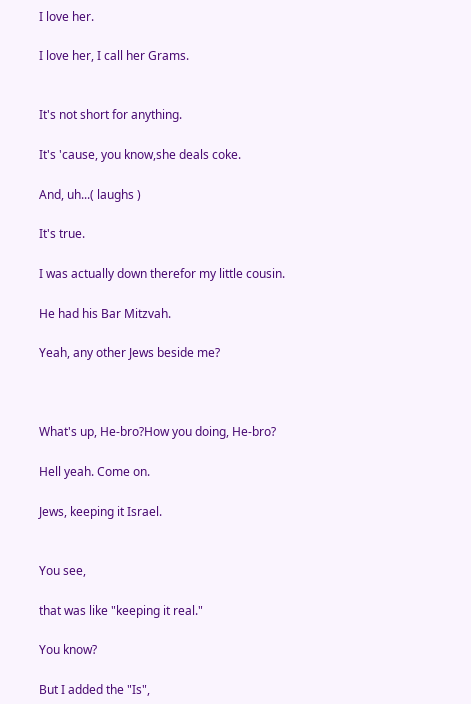I love her.

I love her, I call her Grams.


It's not short for anything.

It's 'cause, you know,she deals coke.

And, uh...( laughs )

It's true.

I was actually down therefor my little cousin.

He had his Bar Mitzvah.

Yeah, any other Jews beside me?



What's up, He-bro?How you doing, He-bro?

Hell yeah. Come on.

Jews, keeping it Israel.


You see,

that was like "keeping it real."

You know?

But I added the "Is",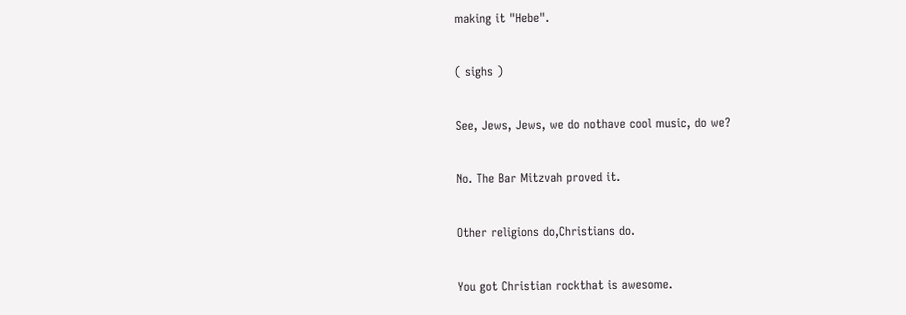making it "Hebe".

( sighs )

See, Jews, Jews, we do nothave cool music, do we?

No. The Bar Mitzvah proved it.

Other religions do,Christians do.

You got Christian rockthat is awesome.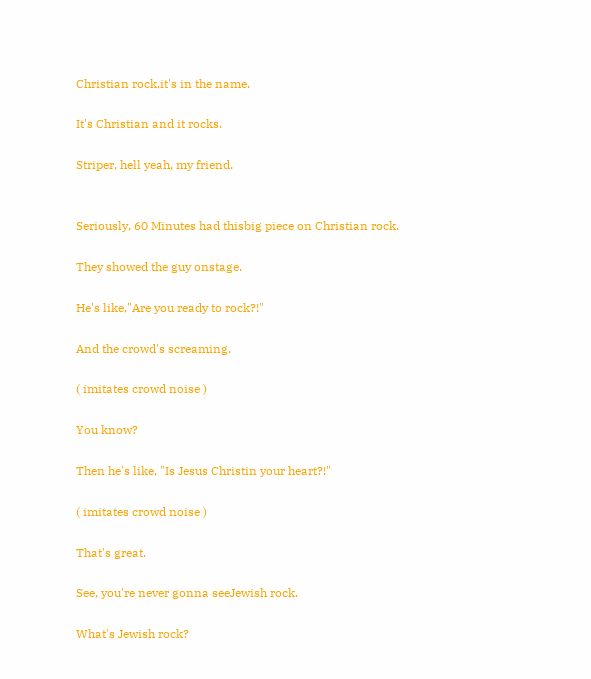Christian rock,it's in the name.

It's Christian and it rocks.

Striper, hell yeah, my friend.


Seriously, 60 Minutes had thisbig piece on Christian rock.

They showed the guy onstage.

He's like,"Are you ready to rock?!"

And the crowd's screaming.

( imitates crowd noise )

You know?

Then he's like, "Is Jesus Christin your heart?!"

( imitates crowd noise )

That's great.

See, you're never gonna seeJewish rock.

What's Jewish rock?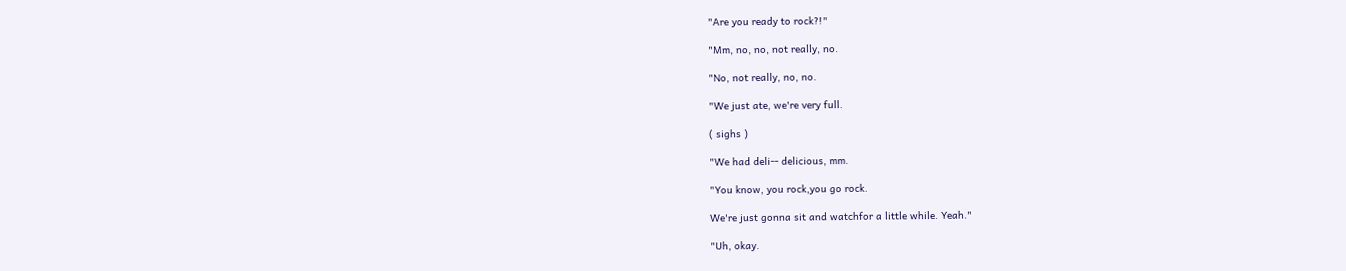"Are you ready to rock?!"

"Mm, no, no, not really, no.

"No, not really, no, no.

"We just ate, we're very full.

( sighs )

"We had deli-- delicious, mm.

"You know, you rock,you go rock.

We're just gonna sit and watchfor a little while. Yeah."

"Uh, okay.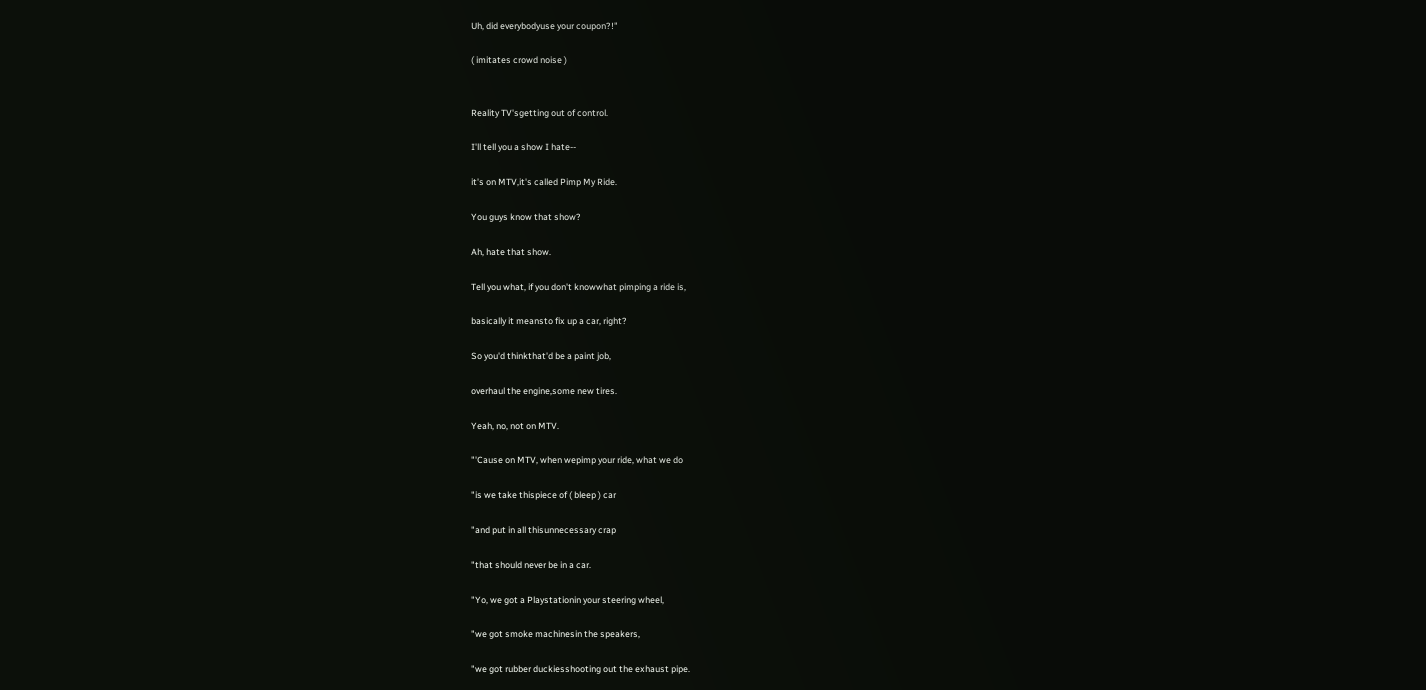Uh, did everybodyuse your coupon?!"

( imitates crowd noise )


Reality TV'sgetting out of control.

I'll tell you a show I hate--

it's on MTV,it's called Pimp My Ride.

You guys know that show?

Ah, hate that show.

Tell you what, if you don't knowwhat pimping a ride is,

basically it meansto fix up a car, right?

So you'd thinkthat'd be a paint job,

overhaul the engine,some new tires.

Yeah, no, not on MTV.

"'Cause on MTV, when wepimp your ride, what we do

"is we take thispiece of ( bleep ) car

"and put in all thisunnecessary crap

"that should never be in a car.

"Yo, we got a Playstationin your steering wheel,

"we got smoke machinesin the speakers,

"we got rubber duckiesshooting out the exhaust pipe.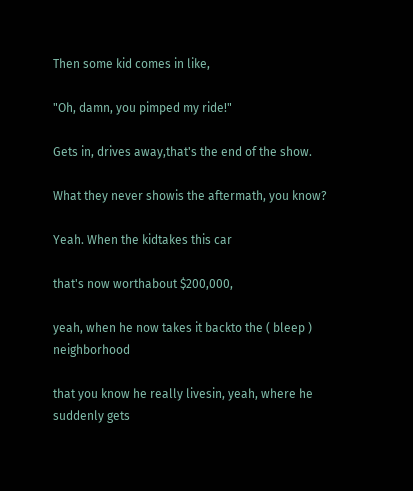Then some kid comes in like,

"Oh, damn, you pimped my ride!"

Gets in, drives away,that's the end of the show.

What they never showis the aftermath, you know?

Yeah. When the kidtakes this car

that's now worthabout $200,000,

yeah, when he now takes it backto the ( bleep ) neighborhood

that you know he really livesin, yeah, where he suddenly gets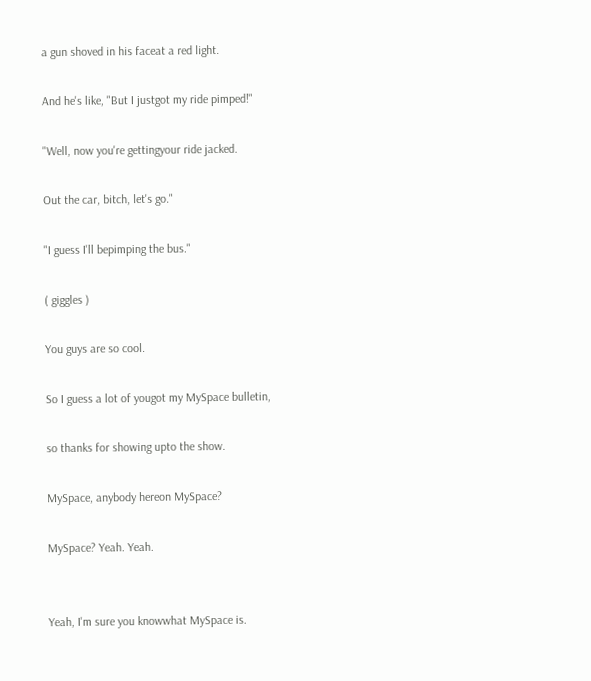a gun shoved in his faceat a red light.

And he's like, "But I justgot my ride pimped!"

"Well, now you're gettingyour ride jacked.

Out the car, bitch, let's go."

"I guess I'll bepimping the bus."

( giggles )

You guys are so cool.

So I guess a lot of yougot my MySpace bulletin,

so thanks for showing upto the show.

MySpace, anybody hereon MySpace?

MySpace? Yeah. Yeah.


Yeah, I'm sure you knowwhat MySpace is.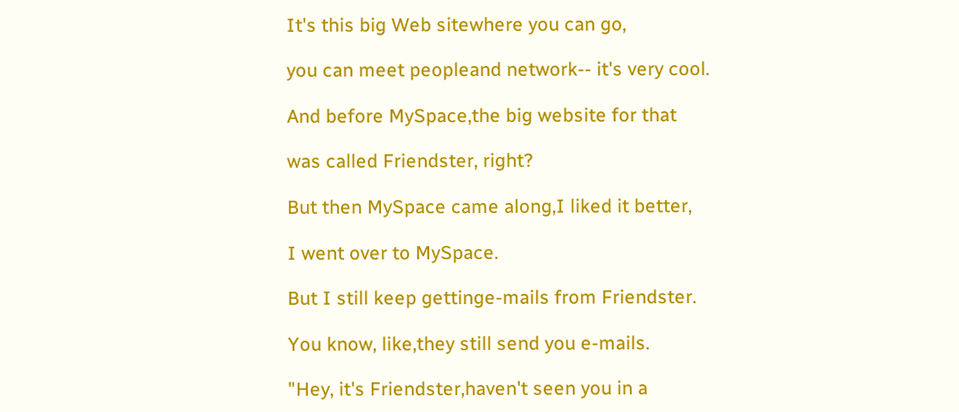It's this big Web sitewhere you can go,

you can meet peopleand network-- it's very cool.

And before MySpace,the big website for that

was called Friendster, right?

But then MySpace came along,I liked it better,

I went over to MySpace.

But I still keep gettinge-mails from Friendster.

You know, like,they still send you e-mails.

"Hey, it's Friendster,haven't seen you in a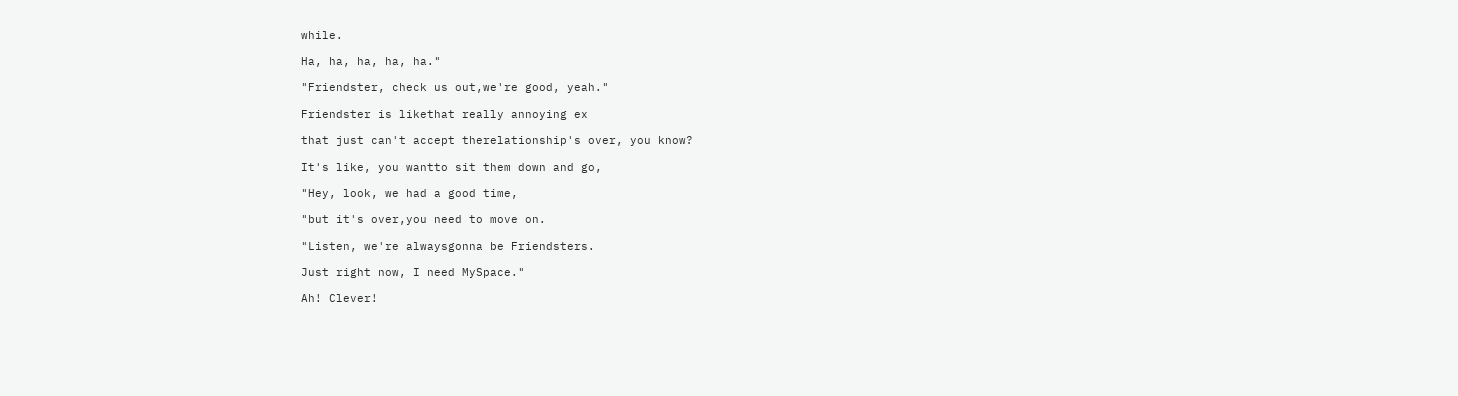while.

Ha, ha, ha, ha, ha."

"Friendster, check us out,we're good, yeah."

Friendster is likethat really annoying ex

that just can't accept therelationship's over, you know?

It's like, you wantto sit them down and go,

"Hey, look, we had a good time,

"but it's over,you need to move on.

"Listen, we're alwaysgonna be Friendsters.

Just right now, I need MySpace."

Ah! Clever!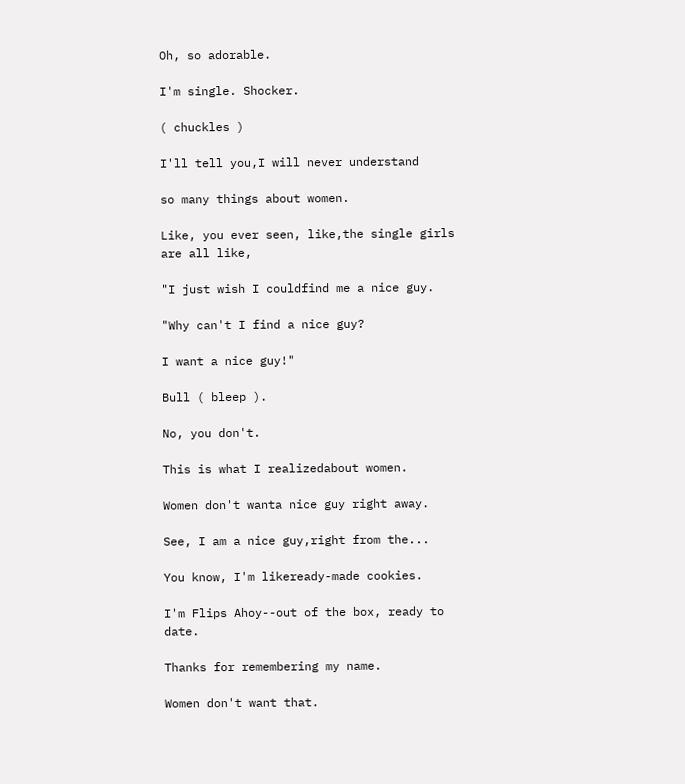Oh, so adorable.

I'm single. Shocker.

( chuckles )

I'll tell you,I will never understand

so many things about women.

Like, you ever seen, like,the single girls are all like,

"I just wish I couldfind me a nice guy.

"Why can't I find a nice guy?

I want a nice guy!"

Bull ( bleep ).

No, you don't.

This is what I realizedabout women.

Women don't wanta nice guy right away.

See, I am a nice guy,right from the...

You know, I'm likeready-made cookies.

I'm Flips Ahoy--out of the box, ready to date.

Thanks for remembering my name.

Women don't want that.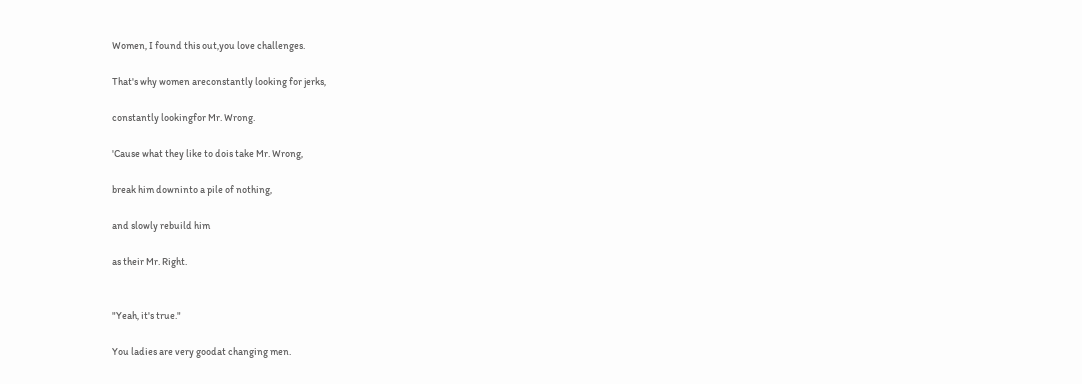Women, I found this out,you love challenges.

That's why women areconstantly looking for jerks,

constantly lookingfor Mr. Wrong.

'Cause what they like to dois take Mr. Wrong,

break him downinto a pile of nothing,

and slowly rebuild him

as their Mr. Right.


"Yeah, it's true."

You ladies are very goodat changing men.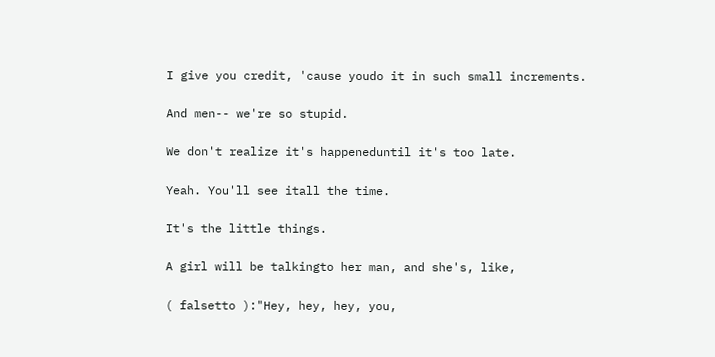I give you credit, 'cause youdo it in such small increments.

And men-- we're so stupid.

We don't realize it's happeneduntil it's too late.

Yeah. You'll see itall the time.

It's the little things.

A girl will be talkingto her man, and she's, like,

( falsetto ):"Hey, hey, hey, you,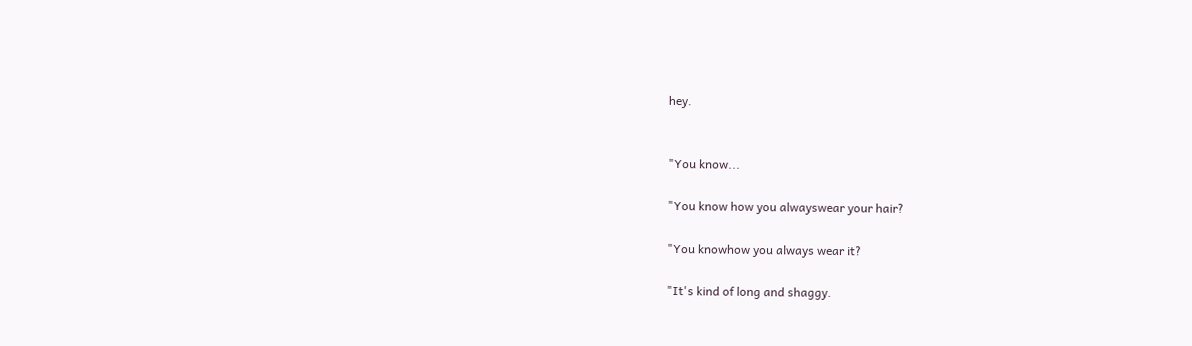hey.


"You know...

"You know how you alwayswear your hair?

"You knowhow you always wear it?

"It's kind of long and shaggy.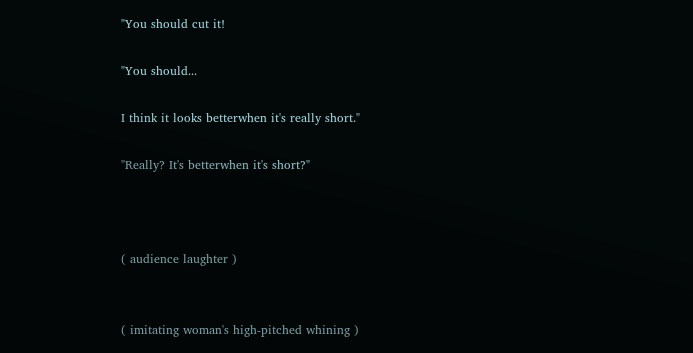"You should cut it!

"You should...

I think it looks betterwhen it's really short."

"Really? It's betterwhen it's short?"



( audience laughter )


( imitating woman's high-pitched whining )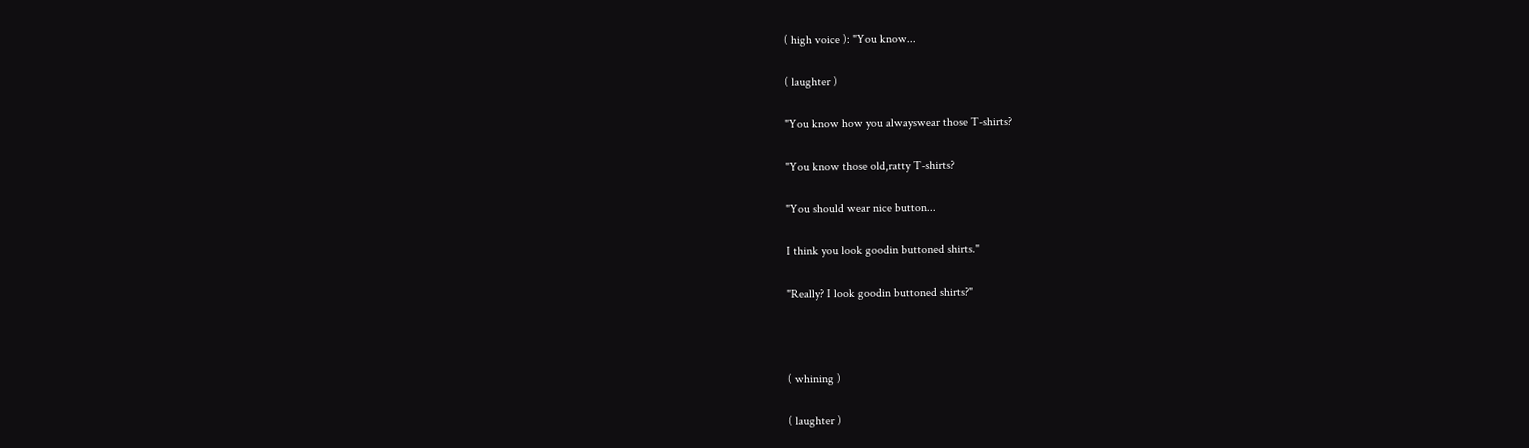( high voice ): "You know...

( laughter )

"You know how you alwayswear those T-shirts?

"You know those old,ratty T-shirts?

"You should wear nice button...

I think you look goodin buttoned shirts."

"Really? I look goodin buttoned shirts?"



( whining )

( laughter )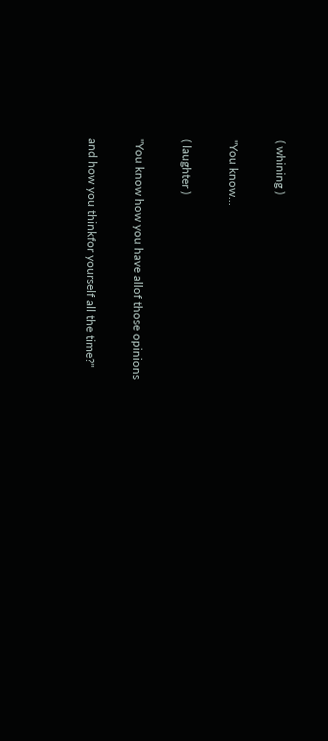( whining )

"You know...

( laughter )

"You know how you have allof those opinions

and how you thinkfor yourself all the time?"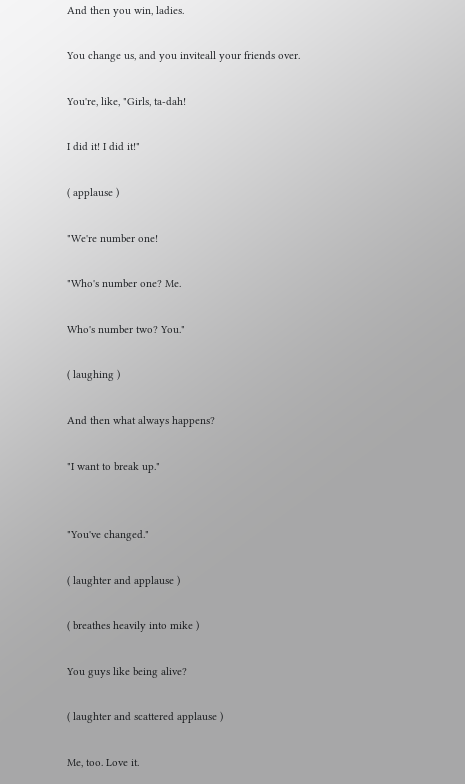And then you win, ladies.

You change us, and you inviteall your friends over.

You're, like, "Girls, ta-dah!

I did it! I did it!"

( applause )

"We're number one!

"Who's number one? Me.

Who's number two? You."

( laughing )

And then what always happens?

"I want to break up."


"You've changed."

( laughter and applause )

( breathes heavily into mike )

You guys like being alive?

( laughter and scattered applause )

Me, too. Love it.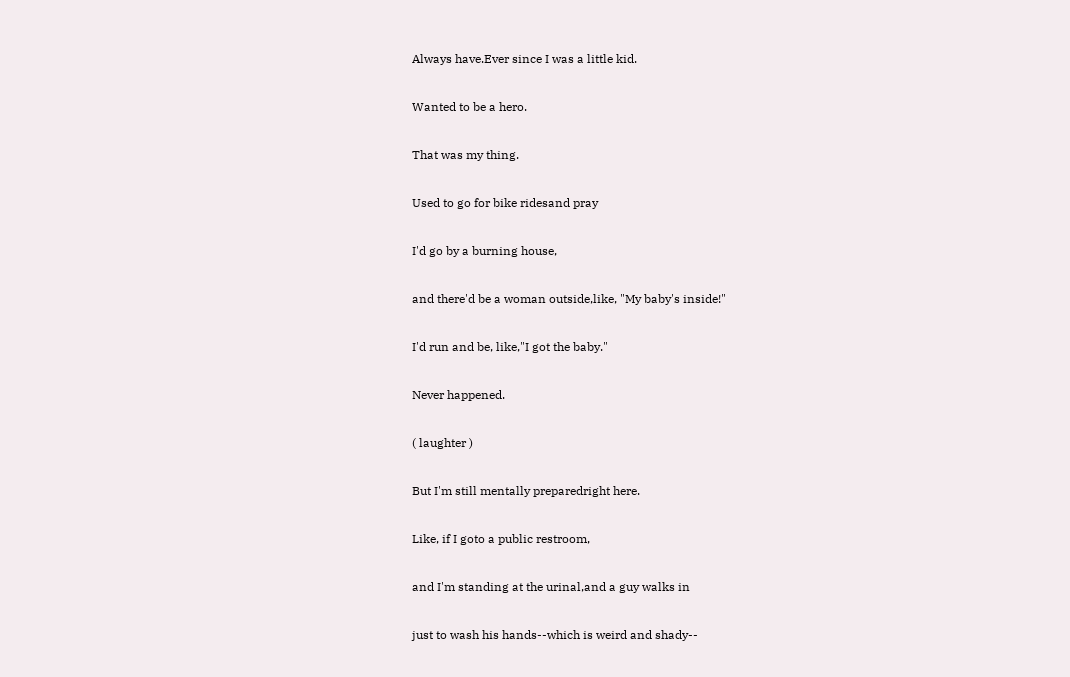Always have.Ever since I was a little kid.

Wanted to be a hero.

That was my thing.

Used to go for bike ridesand pray

I'd go by a burning house,

and there'd be a woman outside,like, "My baby's inside!"

I'd run and be, like,"I got the baby."

Never happened.

( laughter )

But I'm still mentally preparedright here.

Like, if I goto a public restroom,

and I'm standing at the urinal,and a guy walks in

just to wash his hands--which is weird and shady--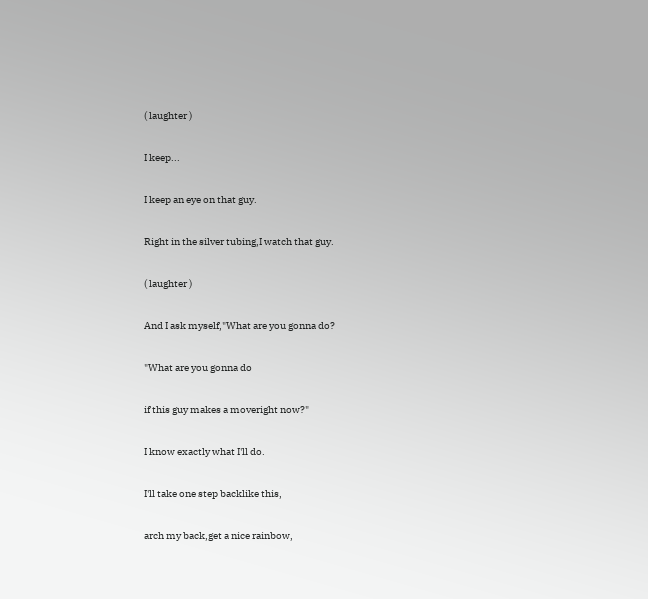( laughter )

I keep...

I keep an eye on that guy.

Right in the silver tubing,I watch that guy.

( laughter )

And I ask myself,"What are you gonna do?

"What are you gonna do

if this guy makes a moveright now?"

I know exactly what I'll do.

I'll take one step backlike this,

arch my back,get a nice rainbow,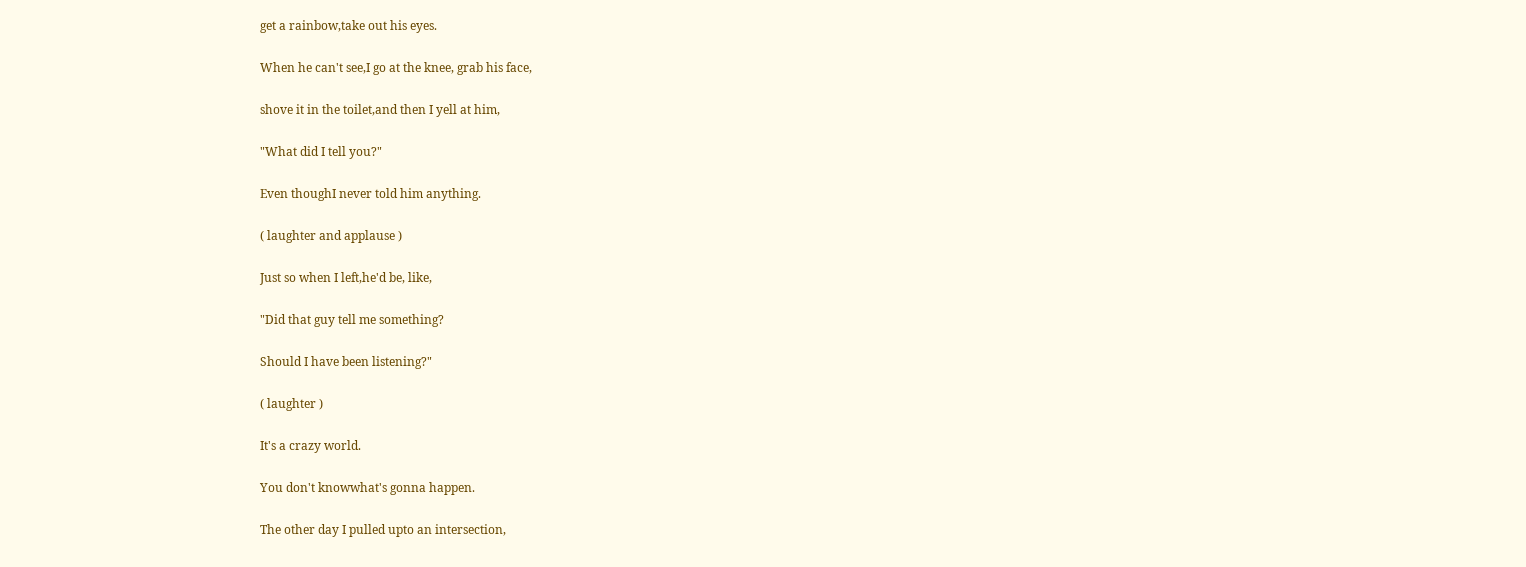get a rainbow,take out his eyes.

When he can't see,I go at the knee, grab his face,

shove it in the toilet,and then I yell at him,

"What did I tell you?"

Even thoughI never told him anything.

( laughter and applause )

Just so when I left,he'd be, like,

"Did that guy tell me something?

Should I have been listening?"

( laughter )

It's a crazy world.

You don't knowwhat's gonna happen.

The other day I pulled upto an intersection,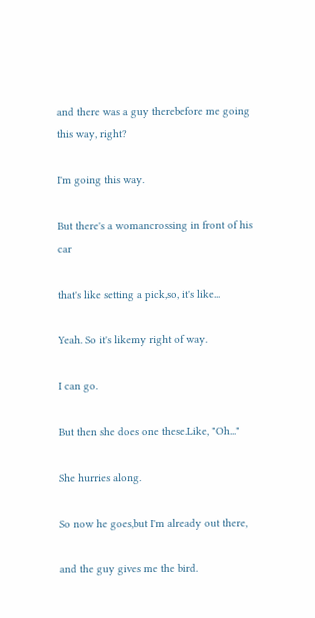and there was a guy therebefore me going this way, right?

I'm going this way.

But there's a womancrossing in front of his car

that's like setting a pick,so, it's like...

Yeah. So it's likemy right of way.

I can go.

But then she does one these.Like, "Oh..."

She hurries along.

So now he goes,but I'm already out there,

and the guy gives me the bird.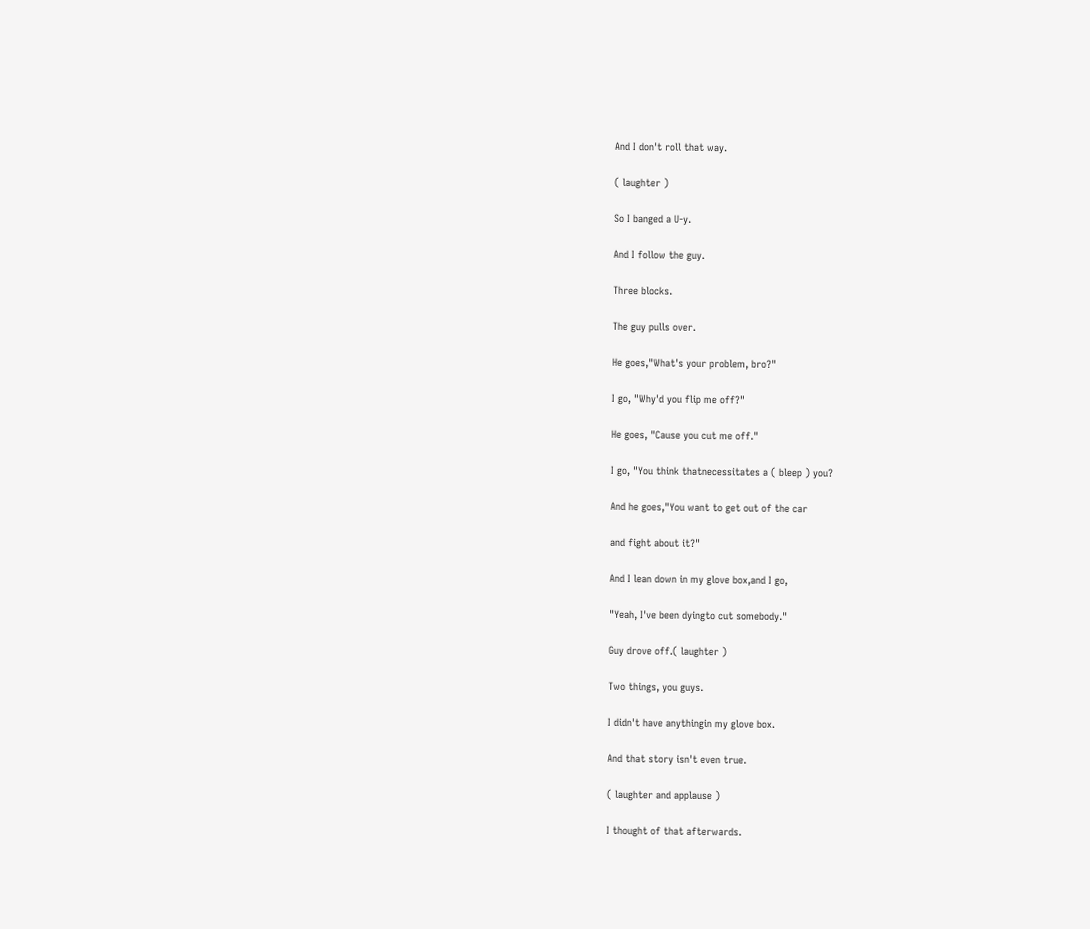And I don't roll that way.

( laughter )

So I banged a U-y.

And I follow the guy.

Three blocks.

The guy pulls over.

He goes,"What's your problem, bro?"

I go, "Why'd you flip me off?"

He goes, "Cause you cut me off."

I go, "You think thatnecessitates a ( bleep ) you?

And he goes,"You want to get out of the car

and fight about it?"

And I lean down in my glove box,and I go,

"Yeah, I've been dyingto cut somebody."

Guy drove off.( laughter )

Two things, you guys.

I didn't have anythingin my glove box.

And that story isn't even true.

( laughter and applause )

I thought of that afterwards.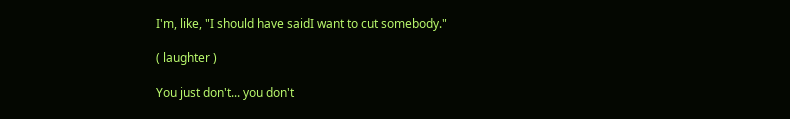I'm, like, "I should have saidI want to cut somebody."

( laughter )

You just don't... you don't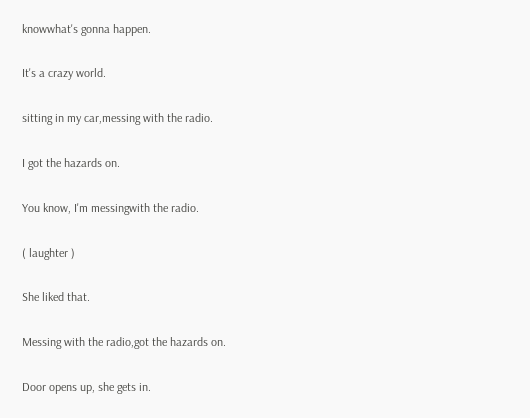knowwhat's gonna happen.

It's a crazy world.

sitting in my car,messing with the radio.

I got the hazards on.

You know, I'm messingwith the radio.

( laughter )

She liked that.

Messing with the radio,got the hazards on.

Door opens up, she gets in.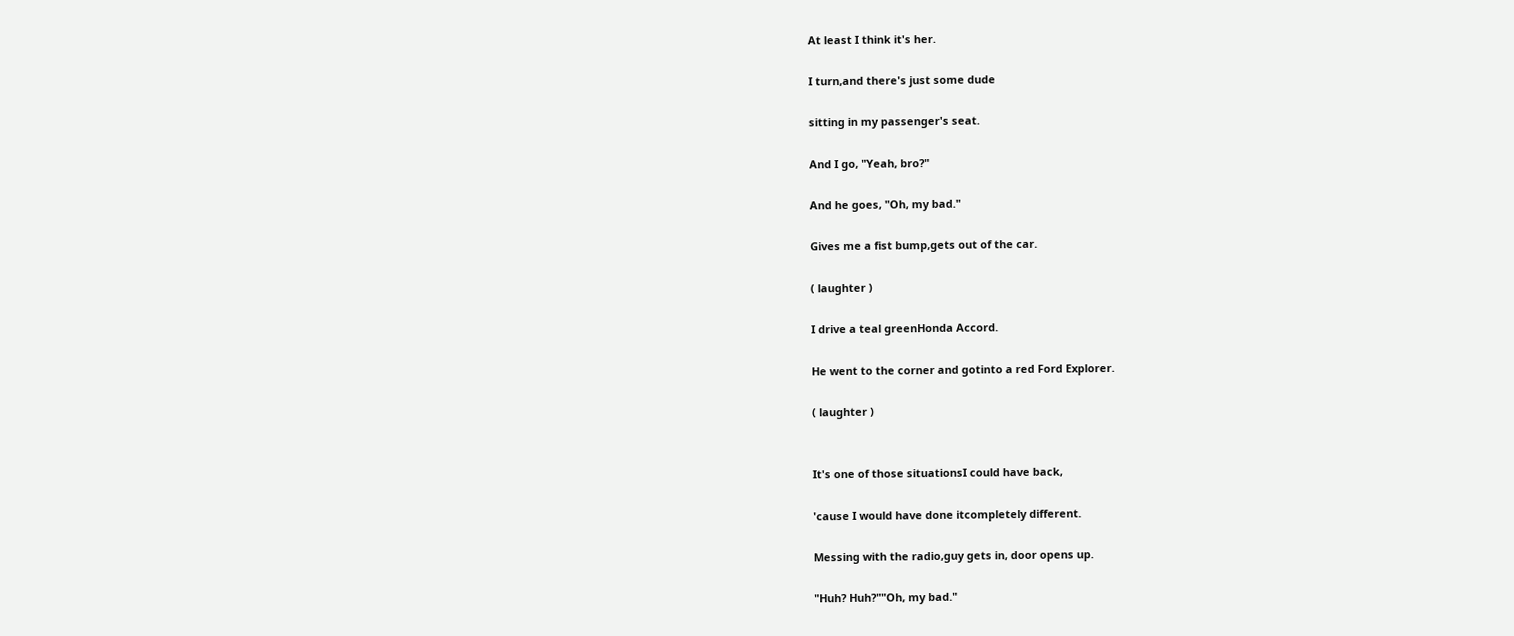At least I think it's her.

I turn,and there's just some dude

sitting in my passenger's seat.

And I go, "Yeah, bro?"

And he goes, "Oh, my bad."

Gives me a fist bump,gets out of the car.

( laughter )

I drive a teal greenHonda Accord.

He went to the corner and gotinto a red Ford Explorer.

( laughter )


It's one of those situationsI could have back,

'cause I would have done itcompletely different.

Messing with the radio,guy gets in, door opens up.

"Huh? Huh?""Oh, my bad."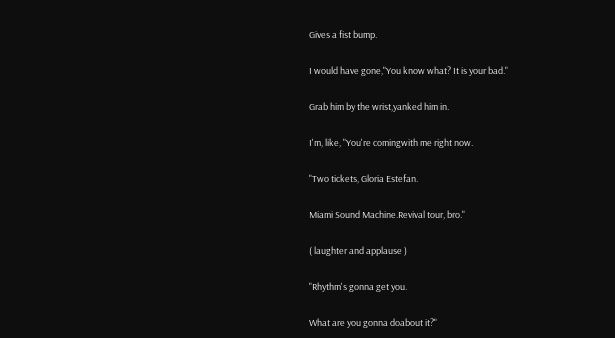Gives a fist bump.

I would have gone,"You know what? It is your bad."

Grab him by the wrist,yanked him in.

I'm, like, "You're comingwith me right now.

"Two tickets, Gloria Estefan.

Miami Sound Machine.Revival tour, bro."

( laughter and applause )

"Rhythm's gonna get you.

What are you gonna doabout it?"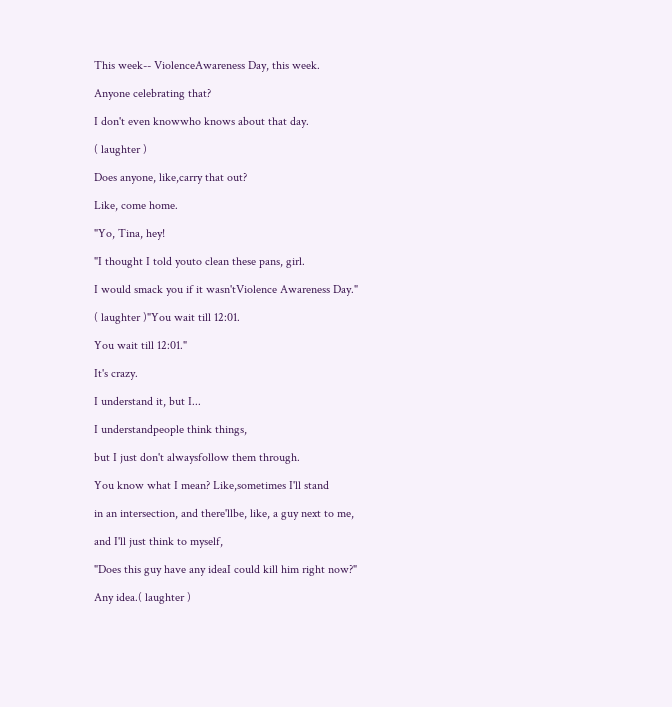This week-- ViolenceAwareness Day, this week.

Anyone celebrating that?

I don't even knowwho knows about that day.

( laughter )

Does anyone, like,carry that out?

Like, come home.

"Yo, Tina, hey!

"I thought I told youto clean these pans, girl.

I would smack you if it wasn'tViolence Awareness Day."

( laughter )"You wait till 12:01.

You wait till 12:01."

It's crazy.

I understand it, but I...

I understandpeople think things,

but I just don't alwaysfollow them through.

You know what I mean? Like,sometimes I'll stand

in an intersection, and there'llbe, like, a guy next to me,

and I'll just think to myself,

"Does this guy have any ideaI could kill him right now?"

Any idea.( laughter )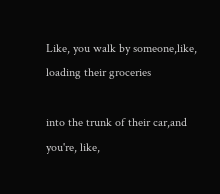Like, you walk by someone,like, loading their groceries

into the trunk of their car,and you're, like,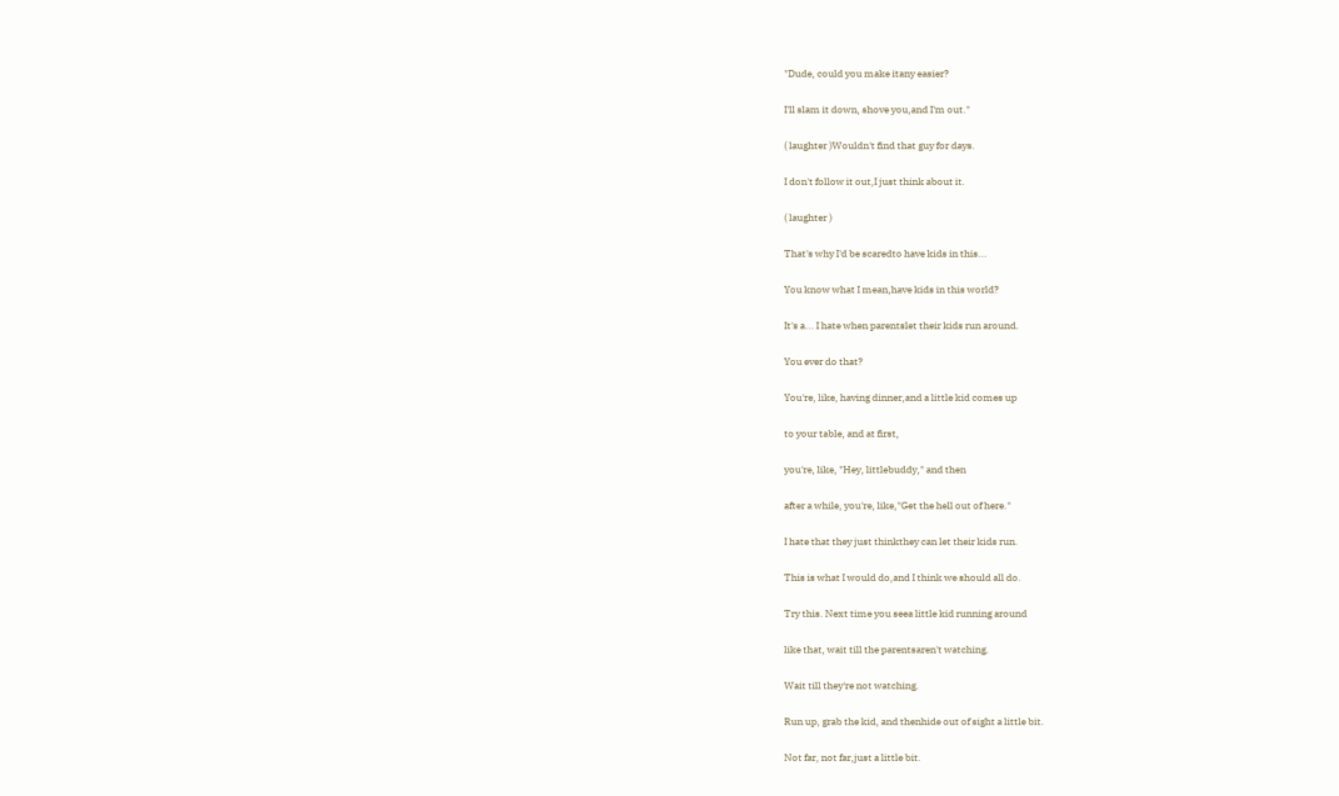"Dude, could you make itany easier?

I'll slam it down, shove you,and I'm out."

( laughter )Wouldn't find that guy for days.

I don't follow it out,I just think about it.

( laughter )

That's why I'd be scaredto have kids in this...

You know what I mean,have kids in this world?

It's a... I hate when parentslet their kids run around.

You ever do that?

You're, like, having dinner,and a little kid comes up

to your table, and at first,

you're, like, "Hey, littlebuddy," and then

after a while, you're, like,"Get the hell out of here."

I hate that they just thinkthey can let their kids run.

This is what I would do,and I think we should all do.

Try this. Next time you seea little kid running around

like that, wait till the parentsaren't watching.

Wait till they're not watching.

Run up, grab the kid, and thenhide out of sight a little bit.

Not far, not far,just a little bit.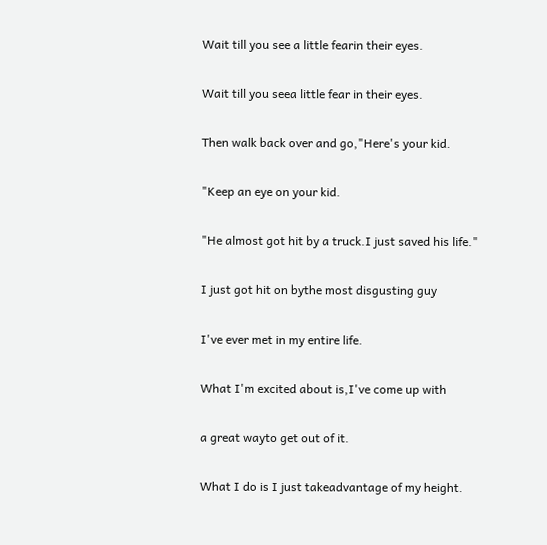Wait till you see a little fearin their eyes.

Wait till you seea little fear in their eyes.

Then walk back over and go,"Here's your kid.

"Keep an eye on your kid.

"He almost got hit by a truck.I just saved his life."

I just got hit on bythe most disgusting guy

I've ever met in my entire life.

What I'm excited about is,I've come up with

a great wayto get out of it.

What I do is I just takeadvantage of my height.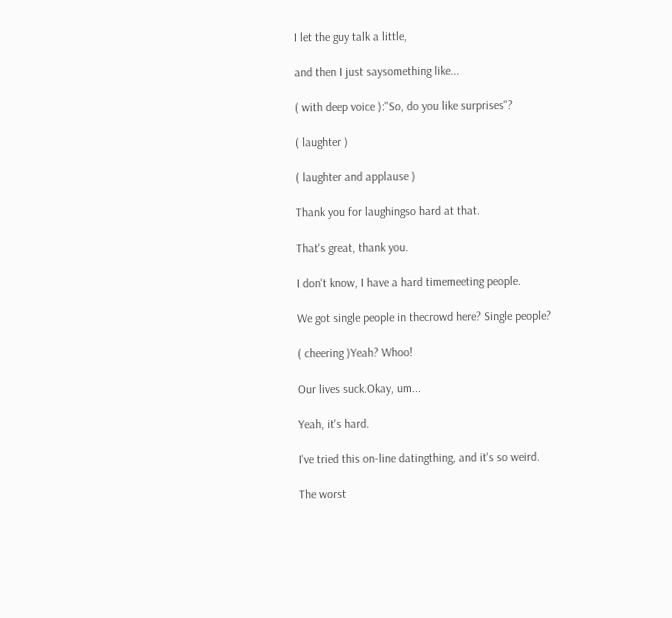I let the guy talk a little,

and then I just saysomething like...

( with deep voice ):"So, do you like surprises"?

( laughter )

( laughter and applause )

Thank you for laughingso hard at that.

That's great, thank you.

I don't know, I have a hard timemeeting people.

We got single people in thecrowd here? Single people?

( cheering )Yeah? Whoo!

Our lives suck.Okay, um...

Yeah, it's hard.

I've tried this on-line datingthing, and it's so weird.

The worst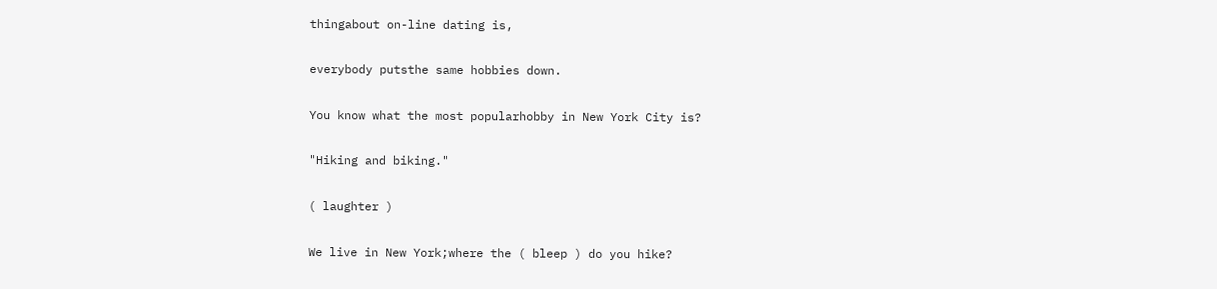thingabout on-line dating is,

everybody putsthe same hobbies down.

You know what the most popularhobby in New York City is?

"Hiking and biking."

( laughter )

We live in New York;where the ( bleep ) do you hike?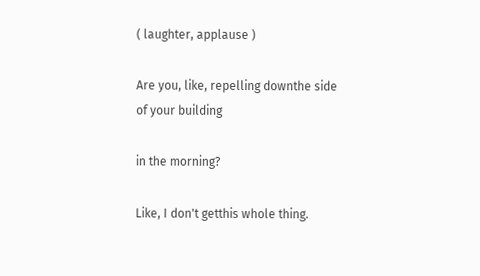( laughter, applause )

Are you, like, repelling downthe side of your building

in the morning?

Like, I don't getthis whole thing.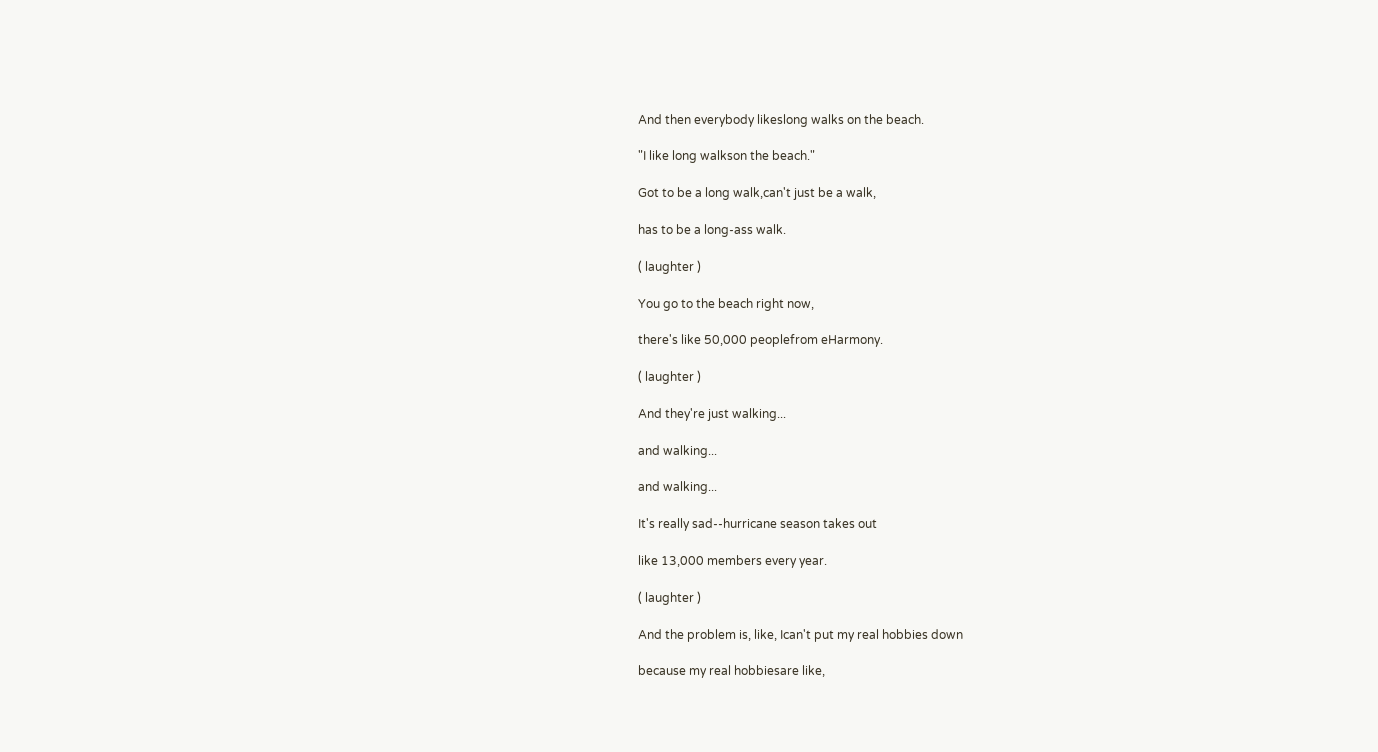And then everybody likeslong walks on the beach.

"I like long walkson the beach."

Got to be a long walk,can't just be a walk,

has to be a long-ass walk.

( laughter )

You go to the beach right now,

there's like 50,000 peoplefrom eHarmony.

( laughter )

And they're just walking...

and walking...

and walking...

It's really sad--hurricane season takes out

like 13,000 members every year.

( laughter )

And the problem is, like, Ican't put my real hobbies down

because my real hobbiesare like,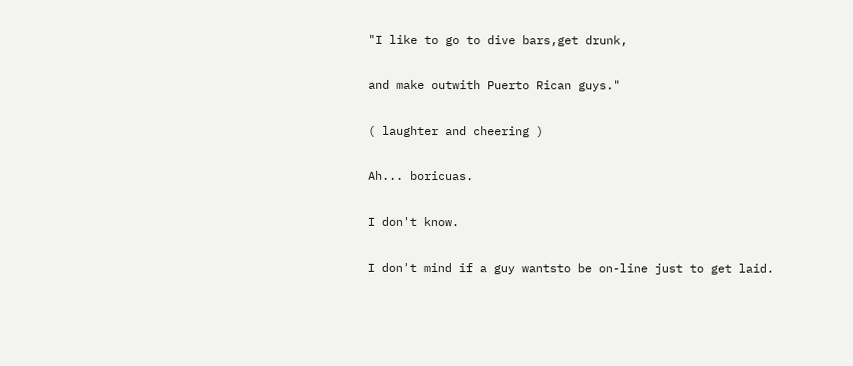"I like to go to dive bars,get drunk,

and make outwith Puerto Rican guys."

( laughter and cheering )

Ah... boricuas.

I don't know.

I don't mind if a guy wantsto be on-line just to get laid.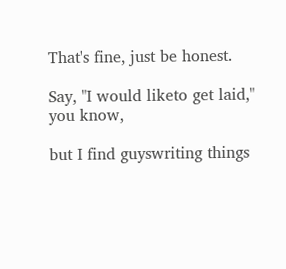That's fine, just be honest.

Say, "I would liketo get laid," you know,

but I find guyswriting things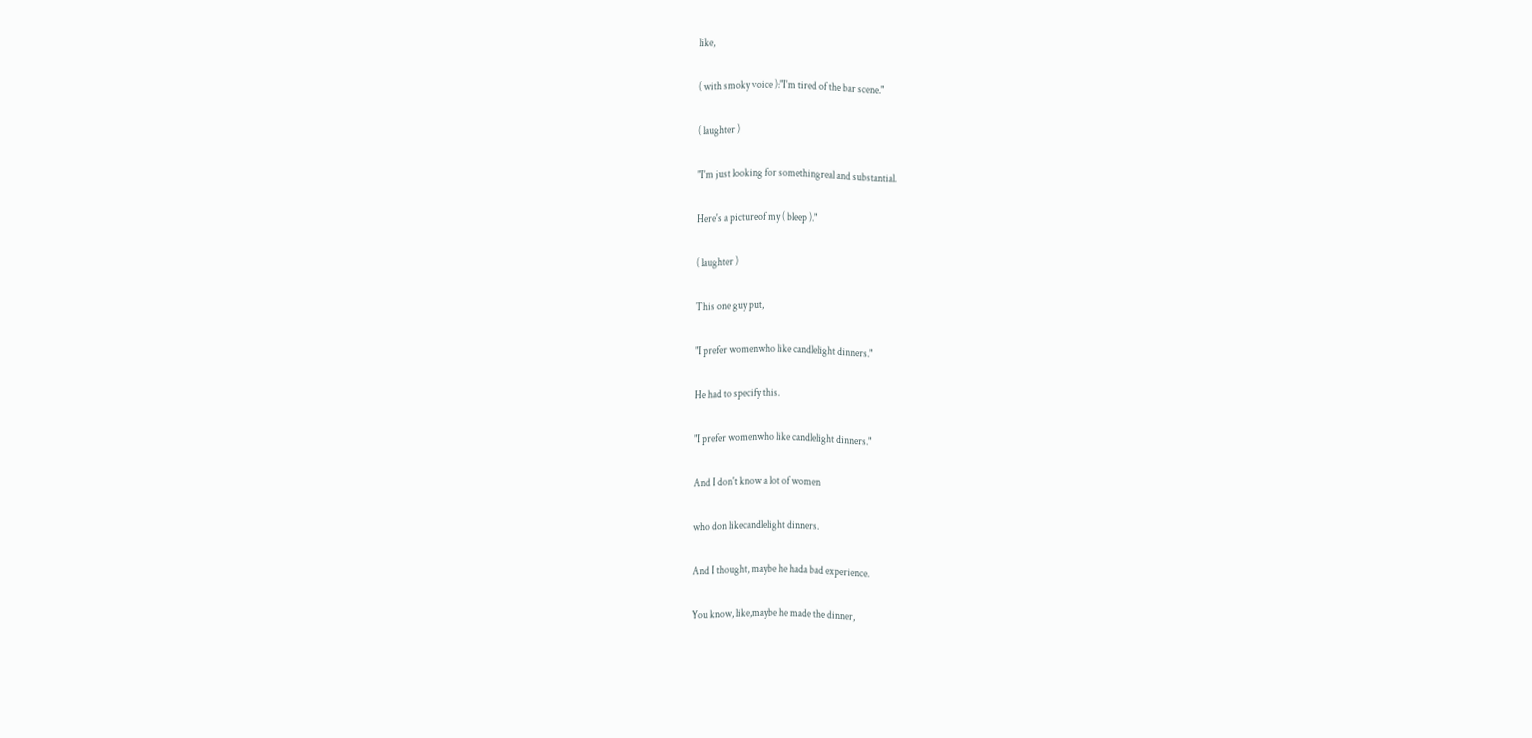like,

( with smoky voice ):"I'm tired of the bar scene."

( laughter )

"I'm just looking for somethingreal and substantial.

Here's a pictureof my ( bleep )."

( laughter )

This one guy put,

"I prefer womenwho like candlelight dinners."

He had to specify this.

"I prefer womenwho like candlelight dinners."

And I don't know a lot of women

who don likecandlelight dinners.

And I thought, maybe he hada bad experience.

You know, like,maybe he made the dinner,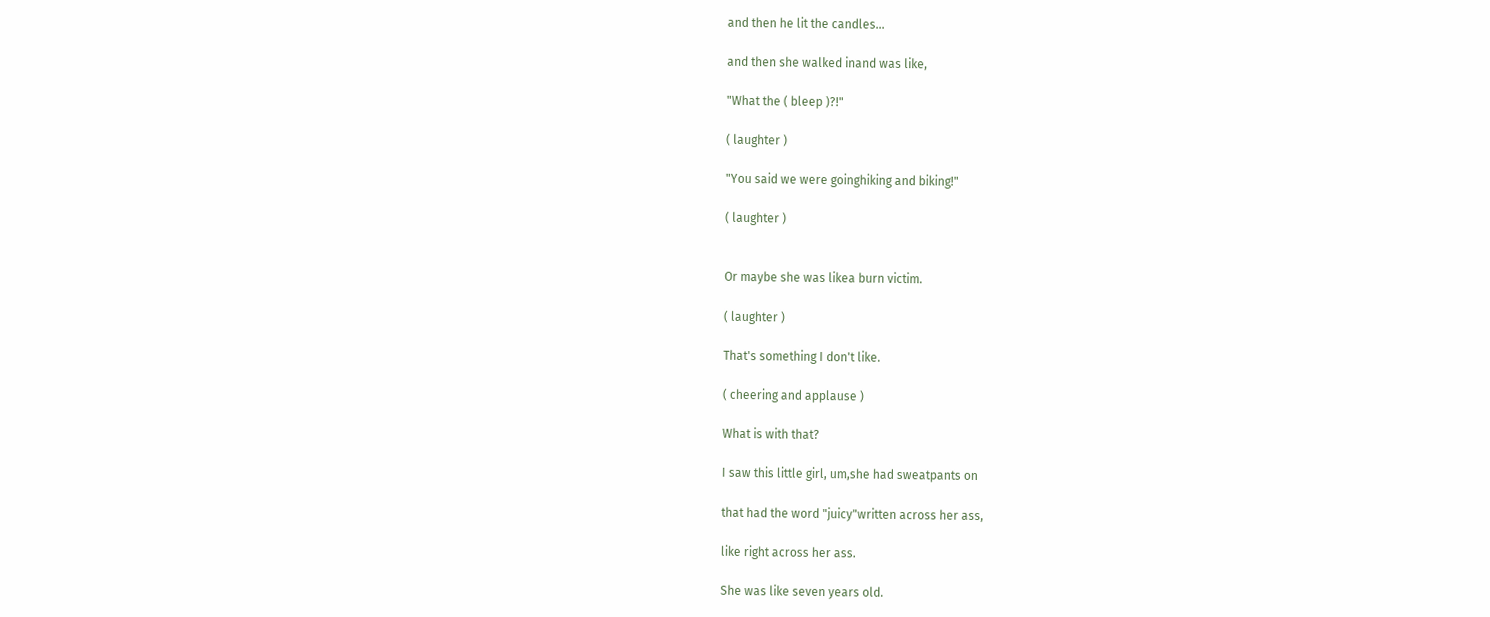and then he lit the candles...

and then she walked inand was like,

"What the ( bleep )?!"

( laughter )

"You said we were goinghiking and biking!"

( laughter )


Or maybe she was likea burn victim.

( laughter )

That's something I don't like.

( cheering and applause )

What is with that?

I saw this little girl, um,she had sweatpants on

that had the word "juicy"written across her ass,

like right across her ass.

She was like seven years old.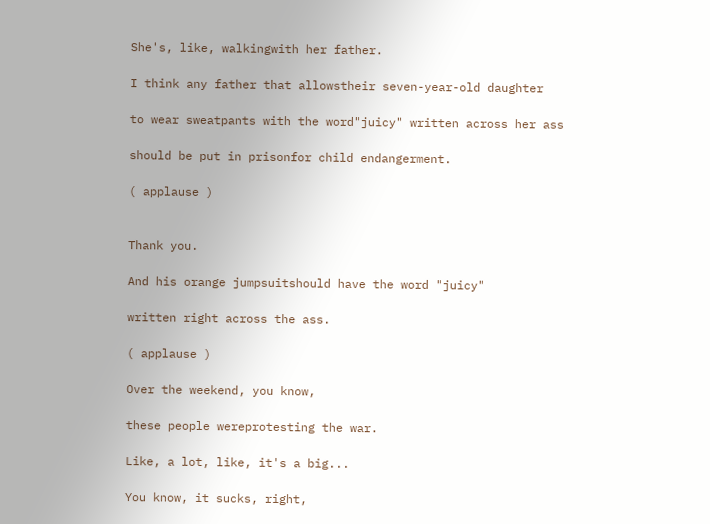She's, like, walkingwith her father.

I think any father that allowstheir seven-year-old daughter

to wear sweatpants with the word"juicy" written across her ass

should be put in prisonfor child endangerment.

( applause )


Thank you.

And his orange jumpsuitshould have the word "juicy"

written right across the ass.

( applause )

Over the weekend, you know,

these people wereprotesting the war.

Like, a lot, like, it's a big...

You know, it sucks, right,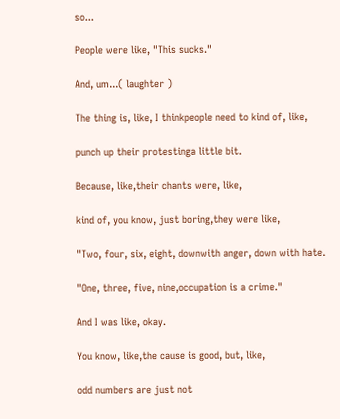so...

People were like, "This sucks."

And, um...( laughter )

The thing is, like, I thinkpeople need to kind of, like,

punch up their protestinga little bit.

Because, like,their chants were, like,

kind of, you know, just boring,they were like,

"Two, four, six, eight, downwith anger, down with hate.

"One, three, five, nine,occupation is a crime."

And I was like, okay.

You know, like,the cause is good, but, like,

odd numbers are just not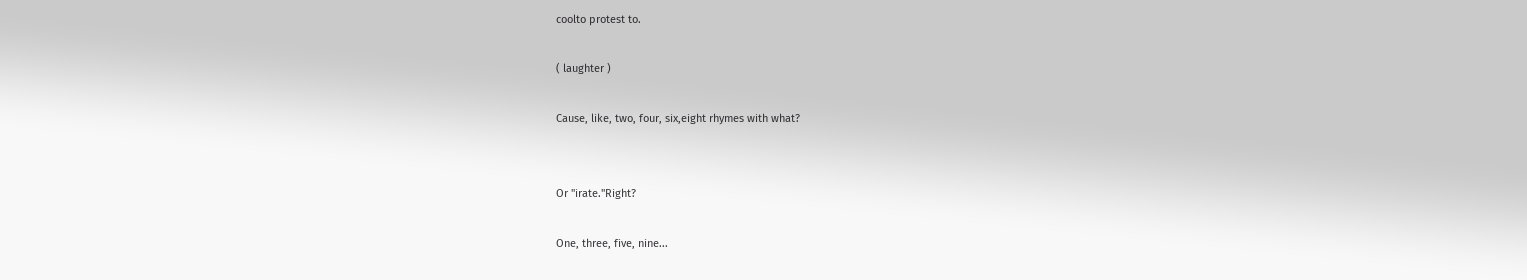coolto protest to.

( laughter )

Cause, like, two, four, six,eight rhymes with what?


Or "irate."Right?

One, three, five, nine...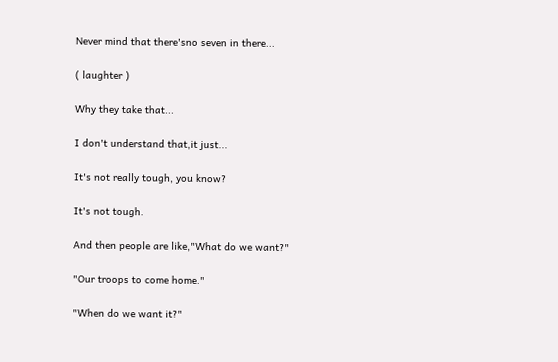Never mind that there'sno seven in there...

( laughter )

Why they take that...

I don't understand that,it just...

It's not really tough, you know?

It's not tough.

And then people are like,"What do we want?"

"Our troops to come home."

"When do we want it?"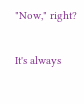"Now," right?

It's always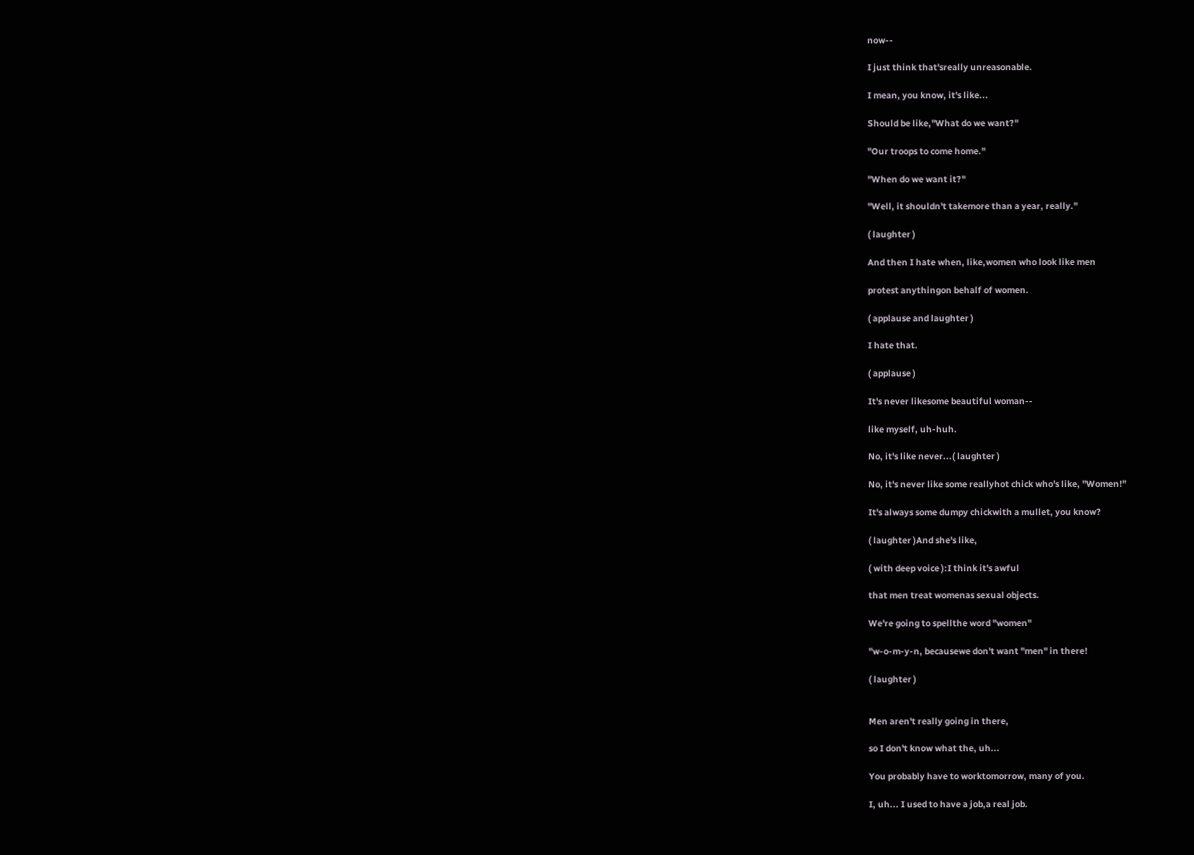now--

I just think that'sreally unreasonable.

I mean, you know, it's like...

Should be like,"What do we want?"

"Our troops to come home."

"When do we want it?"

"Well, it shouldn't takemore than a year, really."

( laughter )

And then I hate when, like,women who look like men

protest anythingon behalf of women.

( applause and laughter )

I hate that.

( applause )

It's never likesome beautiful woman--

like myself, uh-huh.

No, it's like never...( laughter )

No, it's never like some reallyhot chick who's like, "Women!"

It's always some dumpy chickwith a mullet, you know?

( laughter )And she's like,

( with deep voice ):I think it's awful

that men treat womenas sexual objects.

We're going to spellthe word "women"

"w-o-m-y-n, becausewe don't want "men" in there!

( laughter )


Men aren't really going in there,

so I don't know what the, uh...

You probably have to worktomorrow, many of you.

I, uh... I used to have a job,a real job.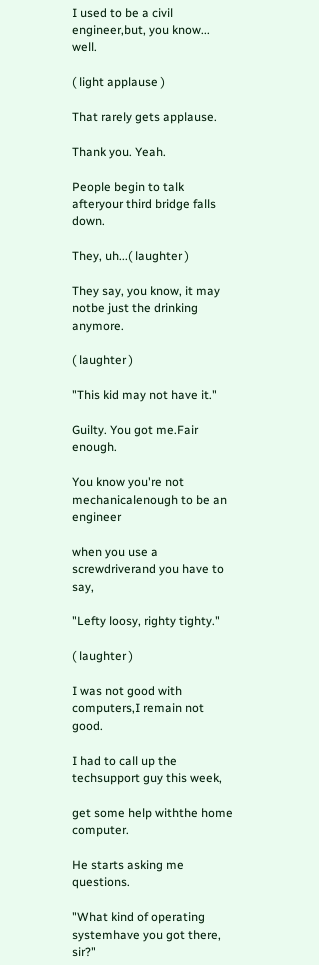I used to be a civil engineer,but, you know... well.

( light applause )

That rarely gets applause.

Thank you. Yeah.

People begin to talk afteryour third bridge falls down.

They, uh...( laughter )

They say, you know, it may notbe just the drinking anymore.

( laughter )

"This kid may not have it."

Guilty. You got me.Fair enough.

You know you're not mechanicalenough to be an engineer

when you use a screwdriverand you have to say,

"Lefty loosy, righty tighty."

( laughter )

I was not good with computers,I remain not good.

I had to call up the techsupport guy this week,

get some help withthe home computer.

He starts asking me questions.

"What kind of operating systemhave you got there, sir?"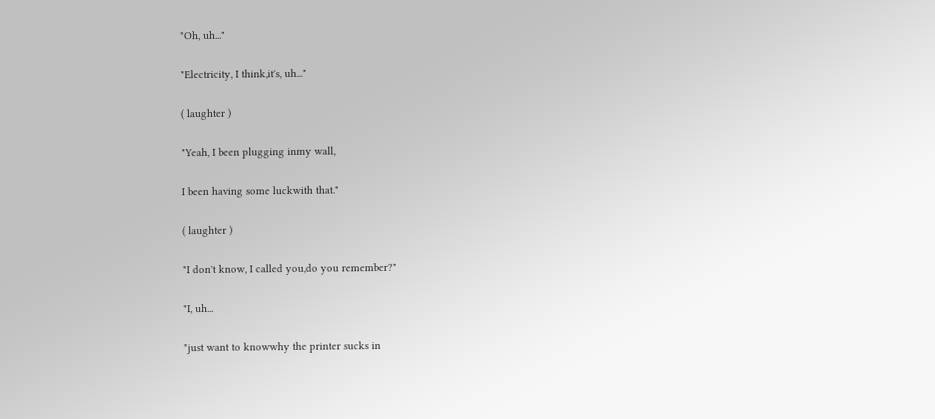"Oh, uh..."

"Electricity, I think,it's, uh..."

( laughter )

"Yeah, I been plugging inmy wall,

I been having some luckwith that."

( laughter )

"I don't know, I called you,do you remember?"

"I, uh...

"just want to knowwhy the printer sucks in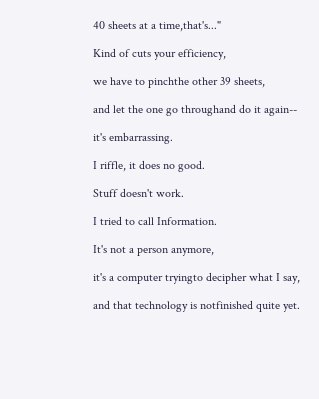40 sheets at a time,that's..."

Kind of cuts your efficiency,

we have to pinchthe other 39 sheets,

and let the one go throughand do it again--

it's embarrassing.

I riffle, it does no good.

Stuff doesn't work.

I tried to call Information.

It's not a person anymore,

it's a computer tryingto decipher what I say,

and that technology is notfinished quite yet.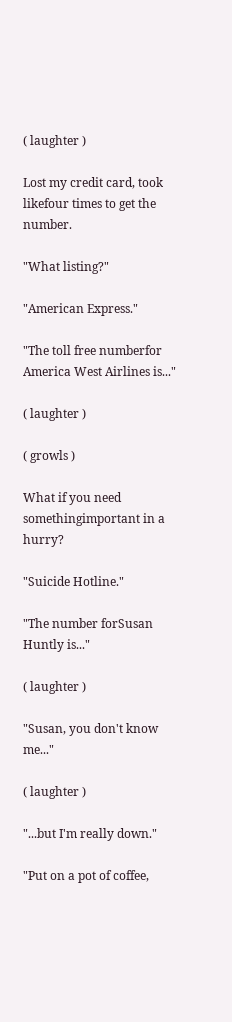( laughter )

Lost my credit card, took likefour times to get the number.

"What listing?"

"American Express."

"The toll free numberfor America West Airlines is..."

( laughter )

( growls )

What if you need somethingimportant in a hurry?

"Suicide Hotline."

"The number forSusan Huntly is..."

( laughter )

"Susan, you don't know me..."

( laughter )

"...but I'm really down."

"Put on a pot of coffee,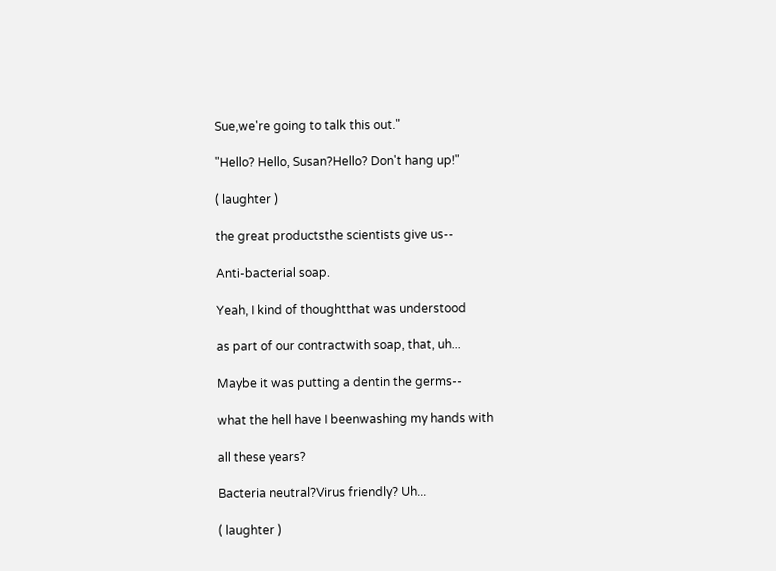Sue,we're going to talk this out."

"Hello? Hello, Susan?Hello? Don't hang up!"

( laughter )

the great productsthe scientists give us--

Anti-bacterial soap.

Yeah, I kind of thoughtthat was understood

as part of our contractwith soap, that, uh...

Maybe it was putting a dentin the germs--

what the hell have I beenwashing my hands with

all these years?

Bacteria neutral?Virus friendly? Uh...

( laughter )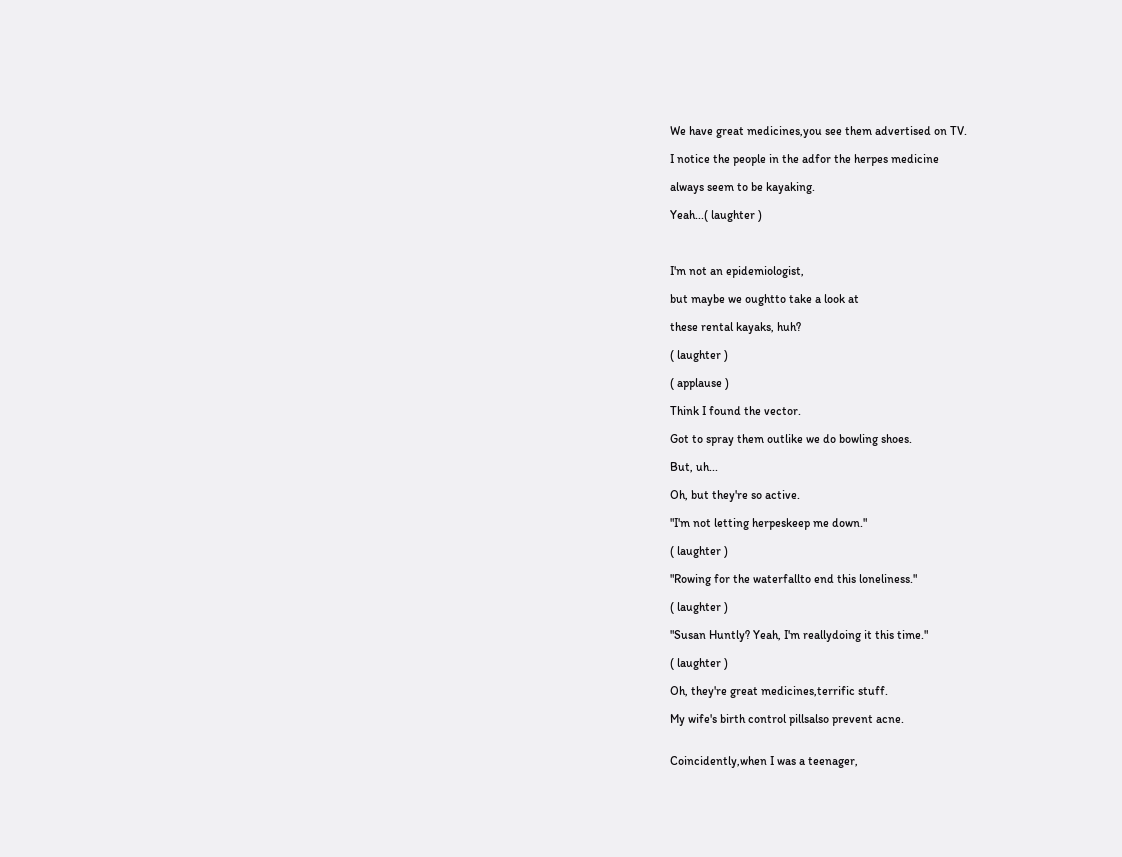We have great medicines,you see them advertised on TV.

I notice the people in the adfor the herpes medicine

always seem to be kayaking.

Yeah...( laughter )



I'm not an epidemiologist,

but maybe we oughtto take a look at

these rental kayaks, huh?

( laughter )

( applause )

Think I found the vector.

Got to spray them outlike we do bowling shoes.

But, uh...

Oh, but they're so active.

"I'm not letting herpeskeep me down."

( laughter )

"Rowing for the waterfallto end this loneliness."

( laughter )

"Susan Huntly? Yeah, I'm reallydoing it this time."

( laughter )

Oh, they're great medicines,terrific stuff.

My wife's birth control pillsalso prevent acne.


Coincidently,when I was a teenager,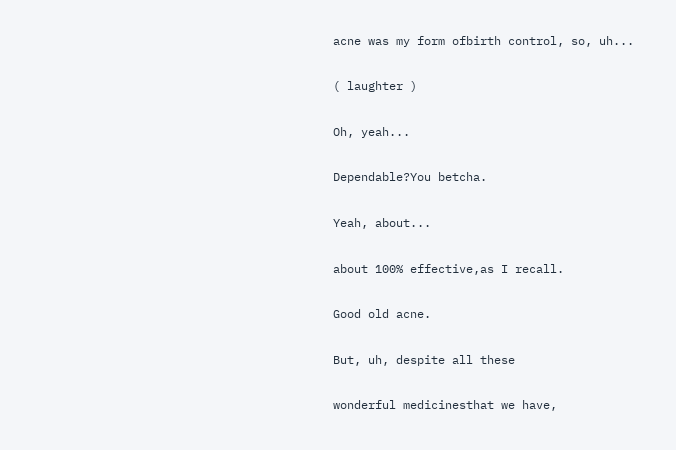acne was my form ofbirth control, so, uh...

( laughter )

Oh, yeah...

Dependable?You betcha.

Yeah, about...

about 100% effective,as I recall.

Good old acne.

But, uh, despite all these

wonderful medicinesthat we have,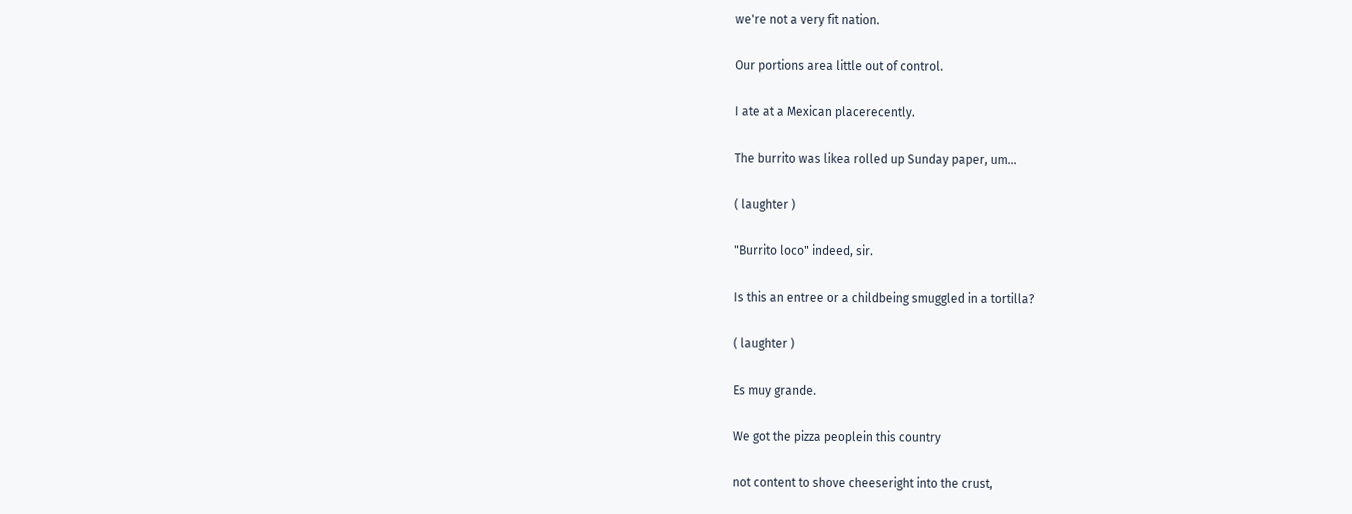we're not a very fit nation.

Our portions area little out of control.

I ate at a Mexican placerecently.

The burrito was likea rolled up Sunday paper, um...

( laughter )

"Burrito loco" indeed, sir.

Is this an entree or a childbeing smuggled in a tortilla?

( laughter )

Es muy grande.

We got the pizza peoplein this country

not content to shove cheeseright into the crust,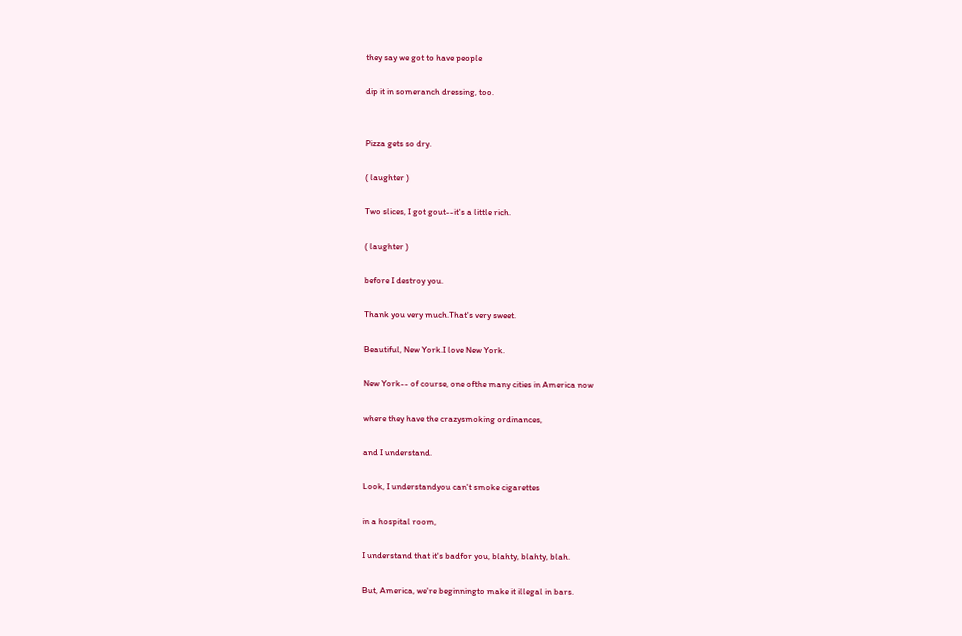they say we got to have people

dip it in someranch dressing, too.


Pizza gets so dry.

( laughter )

Two slices, I got gout--it's a little rich.

( laughter )

before I destroy you.

Thank you very much.That's very sweet.

Beautiful, New York.I love New York.

New York-- of course, one ofthe many cities in America now

where they have the crazysmoking ordinances,

and I understand.

Look, I understandyou can't smoke cigarettes

in a hospital room,

I understand that it's badfor you, blahty, blahty, blah.

But, America, we're beginningto make it illegal in bars.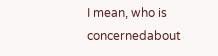I mean, who is concernedabout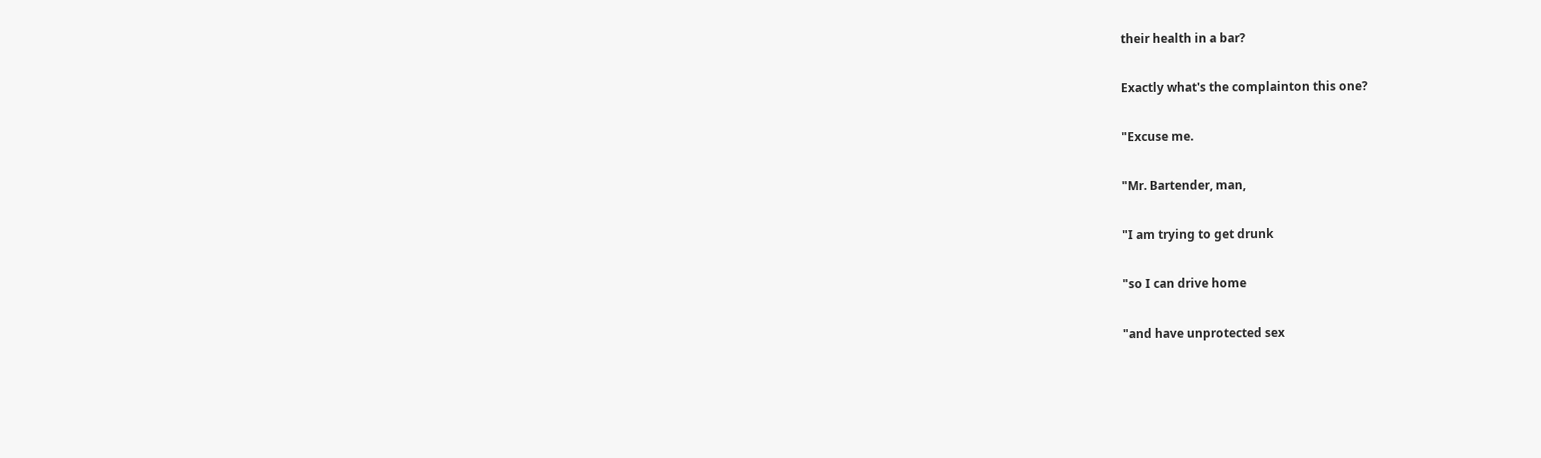their health in a bar?

Exactly what's the complainton this one?

"Excuse me.

"Mr. Bartender, man,

"I am trying to get drunk

"so I can drive home

"and have unprotected sex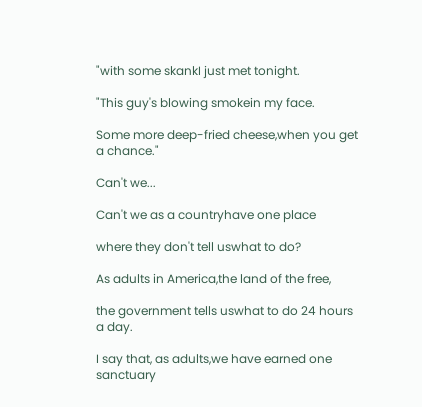"with some skankI just met tonight.

"This guy's blowing smokein my face.

Some more deep-fried cheese,when you get a chance."

Can't we...

Can't we as a countryhave one place

where they don't tell uswhat to do?

As adults in America,the land of the free,

the government tells uswhat to do 24 hours a day.

I say that, as adults,we have earned one sanctuary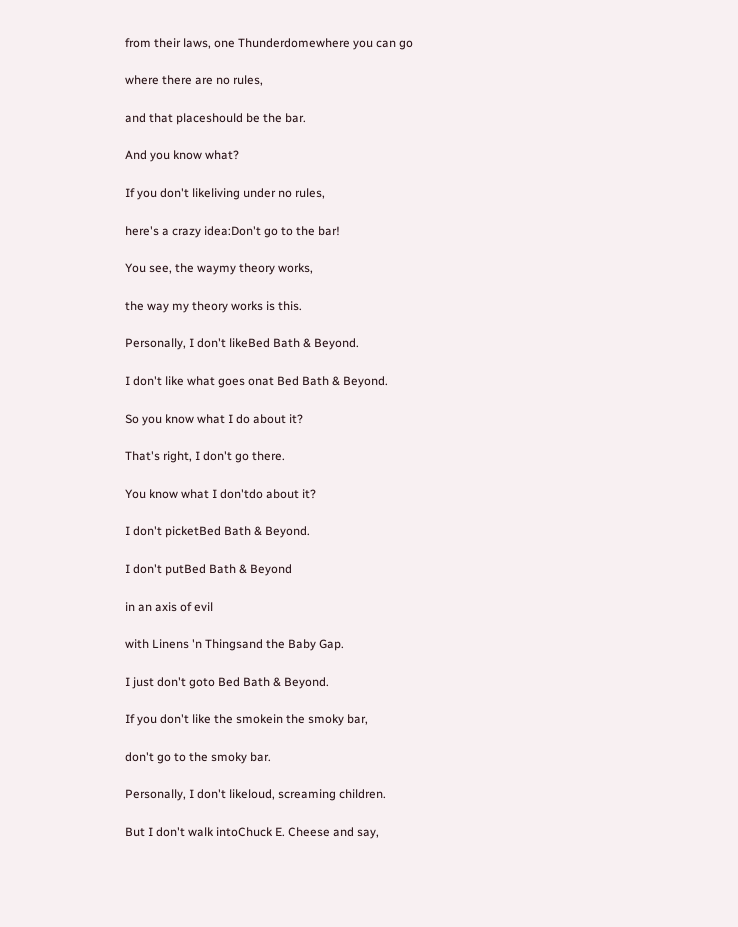from their laws, one Thunderdomewhere you can go

where there are no rules,

and that placeshould be the bar.

And you know what?

If you don't likeliving under no rules,

here's a crazy idea:Don't go to the bar!

You see, the waymy theory works,

the way my theory works is this.

Personally, I don't likeBed Bath & Beyond.

I don't like what goes onat Bed Bath & Beyond.

So you know what I do about it?

That's right, I don't go there.

You know what I don'tdo about it?

I don't picketBed Bath & Beyond.

I don't putBed Bath & Beyond

in an axis of evil

with Linens 'n Thingsand the Baby Gap.

I just don't goto Bed Bath & Beyond.

If you don't like the smokein the smoky bar,

don't go to the smoky bar.

Personally, I don't likeloud, screaming children.

But I don't walk intoChuck E. Cheese and say,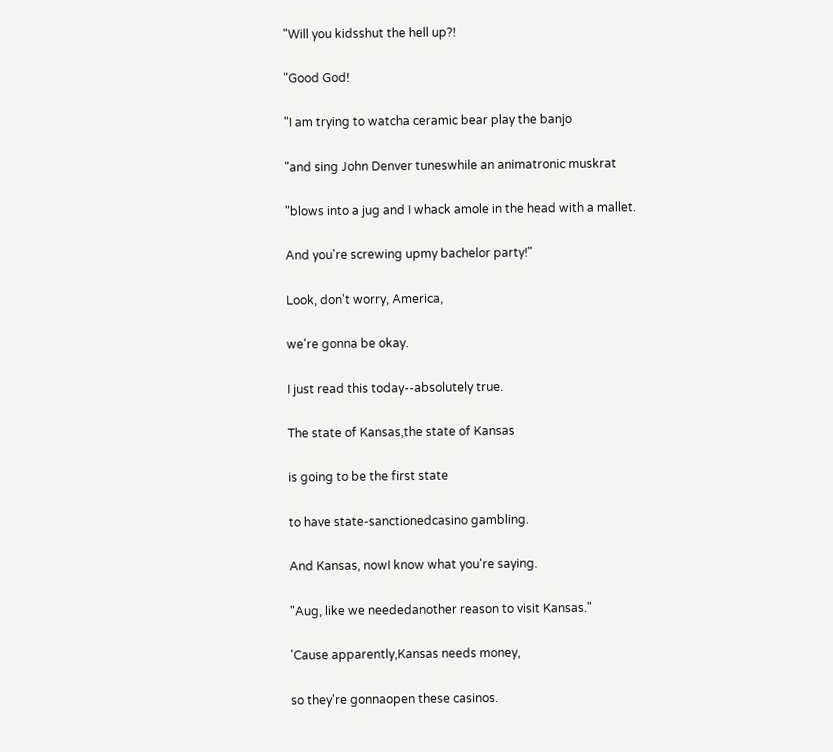"Will you kidsshut the hell up?!

"Good God!

"I am trying to watcha ceramic bear play the banjo

"and sing John Denver tuneswhile an animatronic muskrat

"blows into a jug and I whack amole in the head with a mallet.

And you're screwing upmy bachelor party!"

Look, don't worry, America,

we're gonna be okay.

I just read this today--absolutely true.

The state of Kansas,the state of Kansas

is going to be the first state

to have state-sanctionedcasino gambling.

And Kansas, nowI know what you're saying.

"Aug, like we neededanother reason to visit Kansas."

'Cause apparently,Kansas needs money,

so they're gonnaopen these casinos.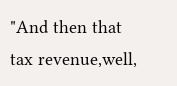"And then that tax revenue,well,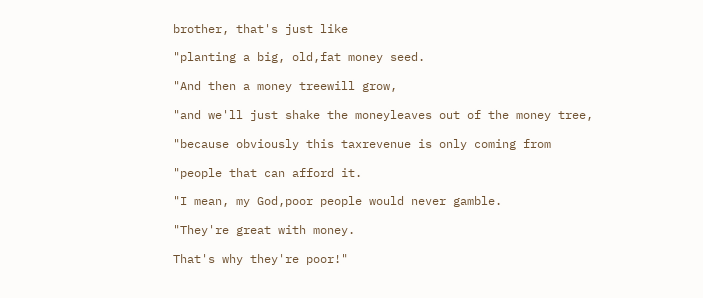brother, that's just like

"planting a big, old,fat money seed.

"And then a money treewill grow,

"and we'll just shake the moneyleaves out of the money tree,

"because obviously this taxrevenue is only coming from

"people that can afford it.

"I mean, my God,poor people would never gamble.

"They're great with money.

That's why they're poor!"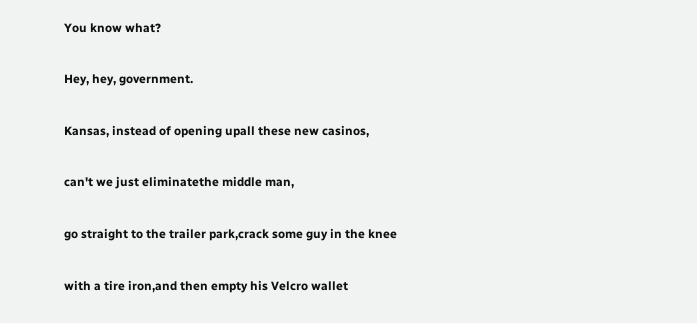You know what?

Hey, hey, government.

Kansas, instead of opening upall these new casinos,

can't we just eliminatethe middle man,

go straight to the trailer park,crack some guy in the knee

with a tire iron,and then empty his Velcro wallet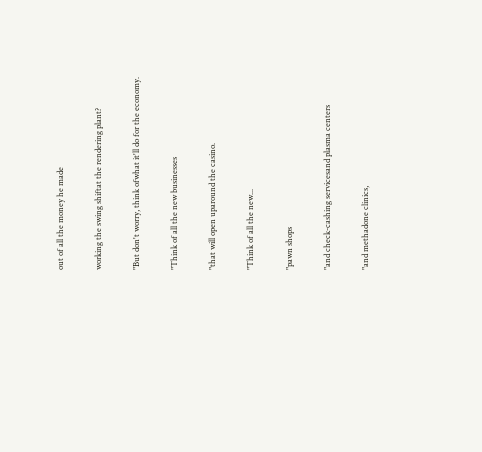out of all the money he made

working the swing shiftat the rendering plant?

"But don't worry, think ofwhat it'll do for the economy.

"Think of all the new businesses

"that will open uparound the casino.

"Think of all the new...

"pawn shops

"and check-cashing servicesand plasma centers

"and methadone clinics,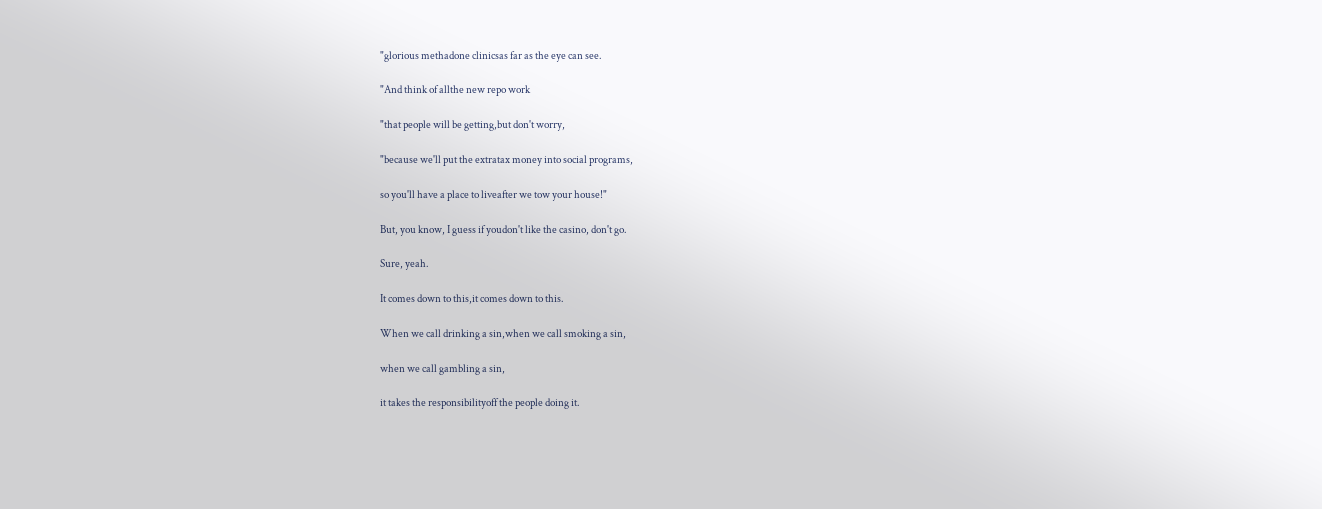"glorious methadone clinicsas far as the eye can see.

"And think of allthe new repo work

"that people will be getting,but don't worry,

"because we'll put the extratax money into social programs,

so you'll have a place to liveafter we tow your house!"

But, you know, I guess if youdon't like the casino, don't go.

Sure, yeah.

It comes down to this,it comes down to this.

When we call drinking a sin,when we call smoking a sin,

when we call gambling a sin,

it takes the responsibilityoff the people doing it.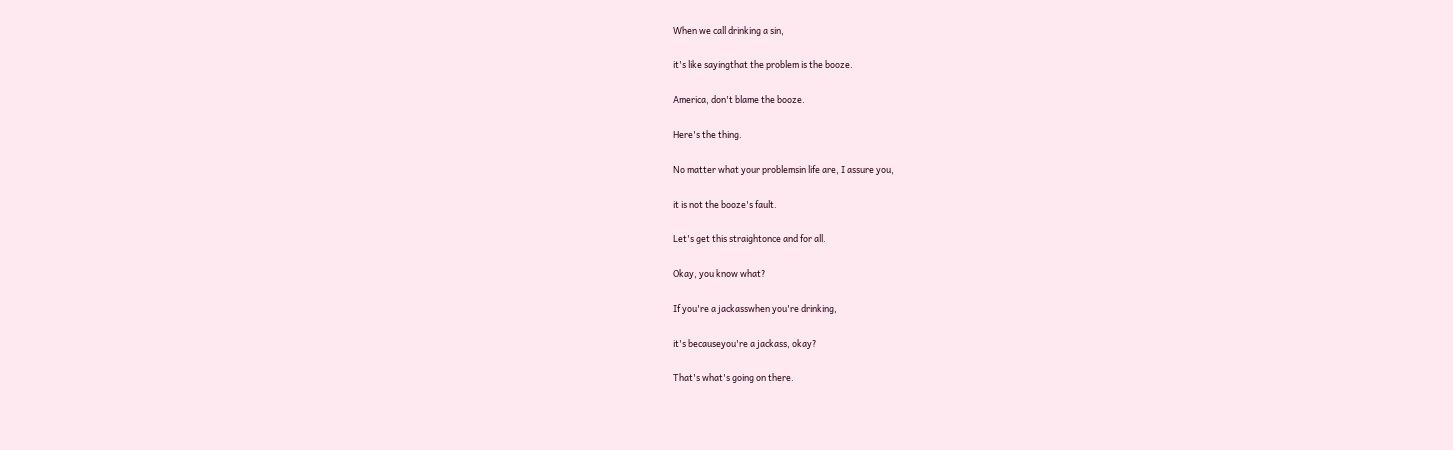When we call drinking a sin,

it's like sayingthat the problem is the booze.

America, don't blame the booze.

Here's the thing.

No matter what your problemsin life are, I assure you,

it is not the booze's fault.

Let's get this straightonce and for all.

Okay, you know what?

If you're a jackasswhen you're drinking,

it's becauseyou're a jackass, okay?

That's what's going on there.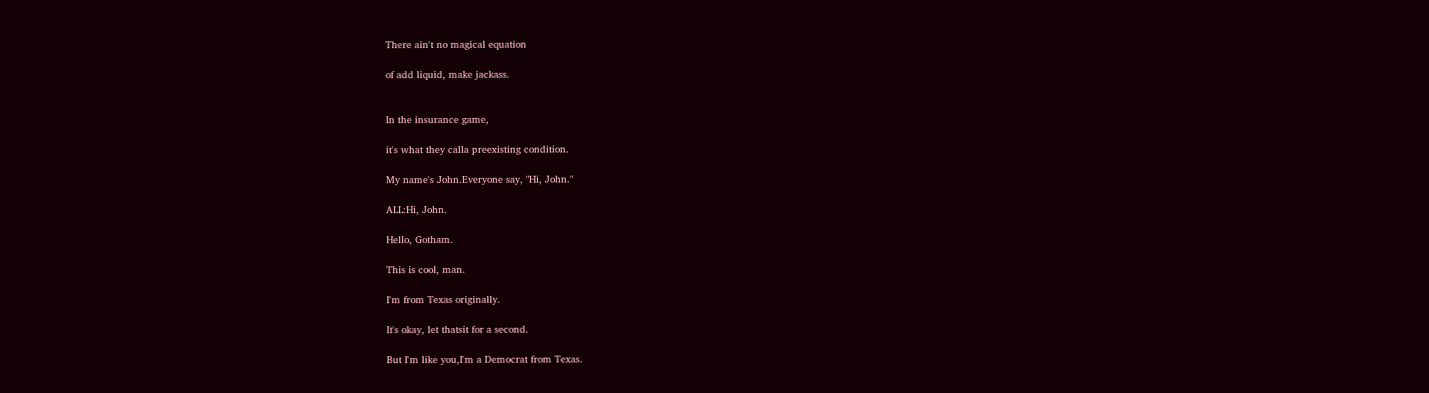There ain't no magical equation

of add liquid, make jackass.


In the insurance game,

it's what they calla preexisting condition.

My name's John.Everyone say, "Hi, John."

ALL:Hi, John.

Hello, Gotham.

This is cool, man.

I'm from Texas originally.

It's okay, let thatsit for a second.

But I'm like you,I'm a Democrat from Texas.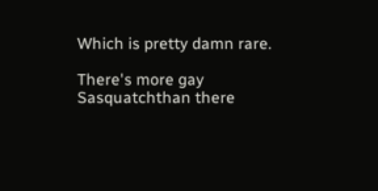Which is pretty damn rare.

There's more gay Sasquatchthan there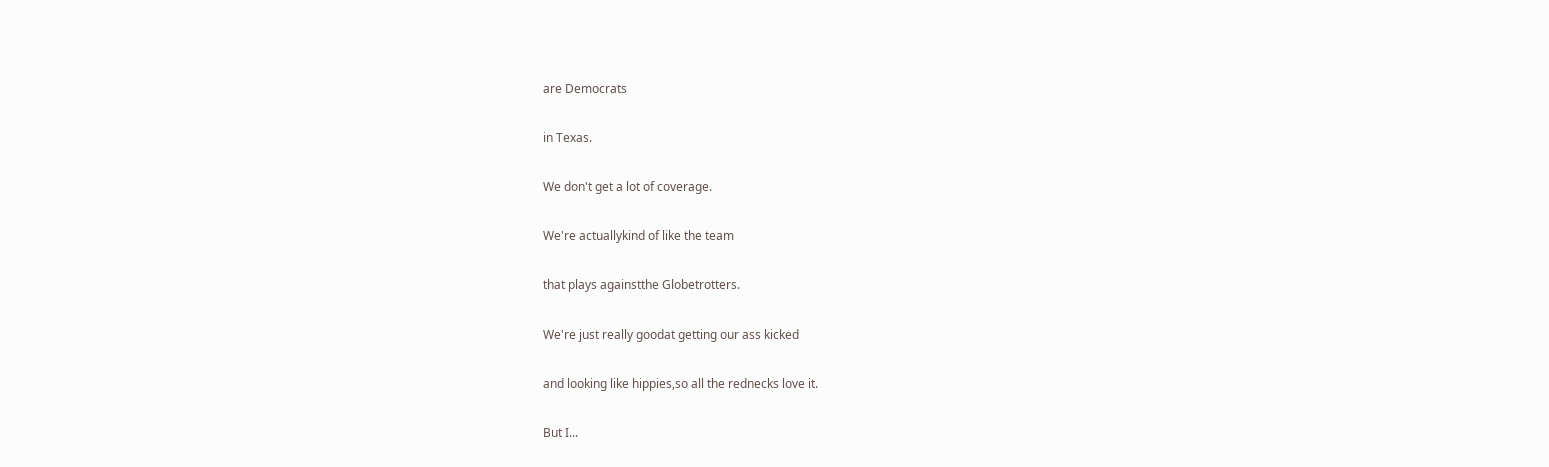are Democrats

in Texas.

We don't get a lot of coverage.

We're actuallykind of like the team

that plays againstthe Globetrotters.

We're just really goodat getting our ass kicked

and looking like hippies,so all the rednecks love it.

But I...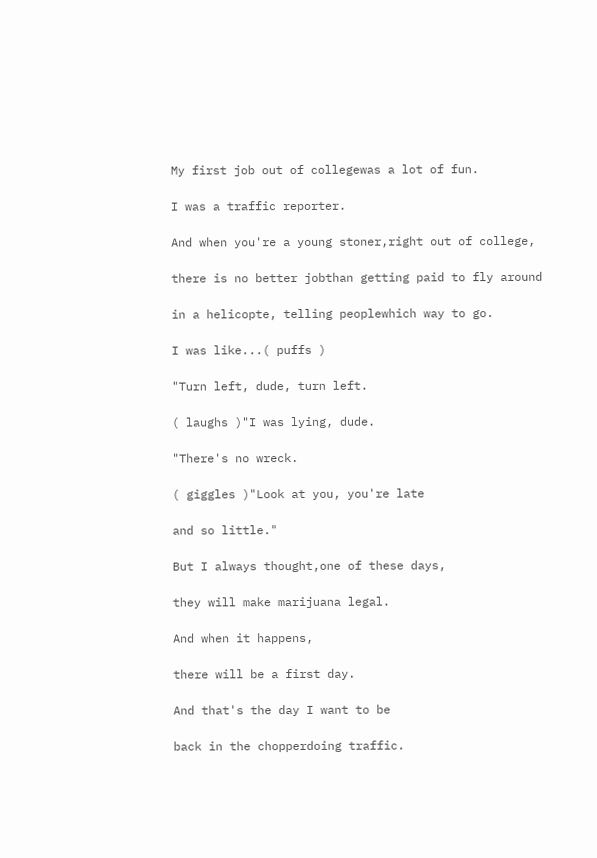My first job out of collegewas a lot of fun.

I was a traffic reporter.

And when you're a young stoner,right out of college,

there is no better jobthan getting paid to fly around

in a helicopte, telling peoplewhich way to go.

I was like...( puffs )

"Turn left, dude, turn left.

( laughs )"I was lying, dude.

"There's no wreck.

( giggles )"Look at you, you're late

and so little."

But I always thought,one of these days,

they will make marijuana legal.

And when it happens,

there will be a first day.

And that's the day I want to be

back in the chopperdoing traffic.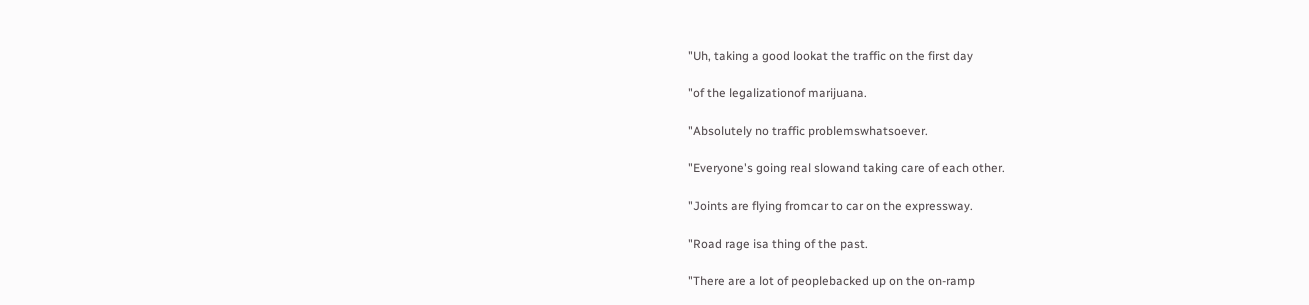"Uh, taking a good lookat the traffic on the first day

"of the legalizationof marijuana.

"Absolutely no traffic problemswhatsoever.

"Everyone's going real slowand taking care of each other.

"Joints are flying fromcar to car on the expressway.

"Road rage isa thing of the past.

"There are a lot of peoplebacked up on the on-ramp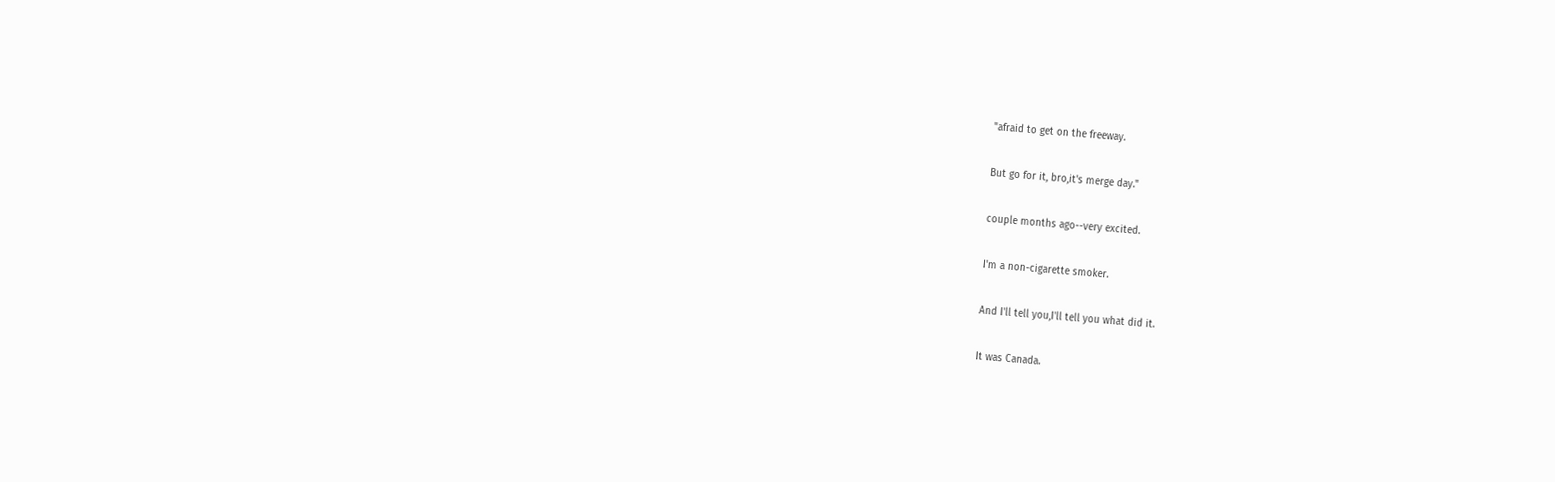"afraid to get on the freeway.

But go for it, bro,it's merge day."

couple months ago--very excited.

I'm a non-cigarette smoker.

And I'll tell you,I'll tell you what did it.

It was Canada.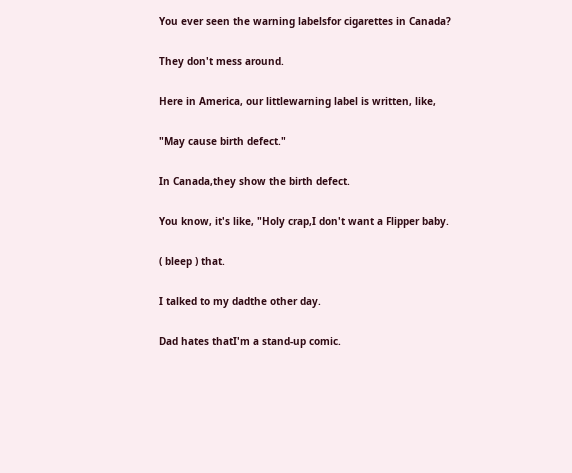You ever seen the warning labelsfor cigarettes in Canada?

They don't mess around.

Here in America, our littlewarning label is written, like,

"May cause birth defect."

In Canada,they show the birth defect.

You know, it's like, "Holy crap,I don't want a Flipper baby.

( bleep ) that.

I talked to my dadthe other day.

Dad hates thatI'm a stand-up comic.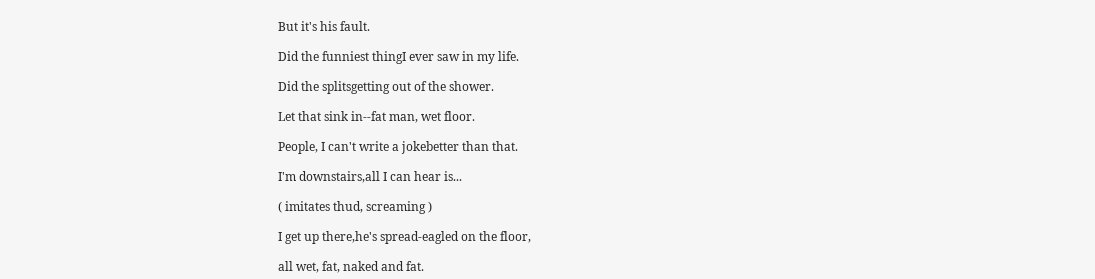But it's his fault.

Did the funniest thingI ever saw in my life.

Did the splitsgetting out of the shower.

Let that sink in--fat man, wet floor.

People, I can't write a jokebetter than that.

I'm downstairs,all I can hear is...

( imitates thud, screaming )

I get up there,he's spread-eagled on the floor,

all wet, fat, naked and fat.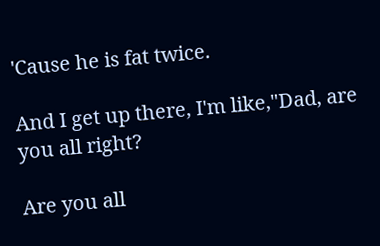'Cause he is fat twice.

And I get up there, I'm like,"Dad, are you all right?

Are you all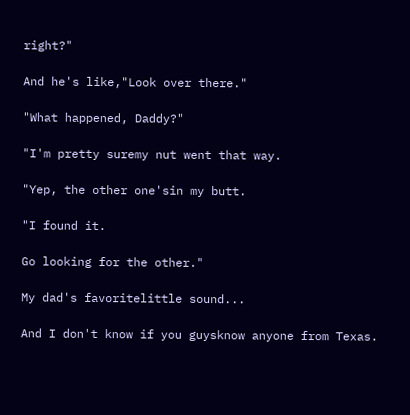right?"

And he's like,"Look over there."

"What happened, Daddy?"

"I'm pretty suremy nut went that way.

"Yep, the other one'sin my butt.

"I found it.

Go looking for the other."

My dad's favoritelittle sound...

And I don't know if you guysknow anyone from Texas.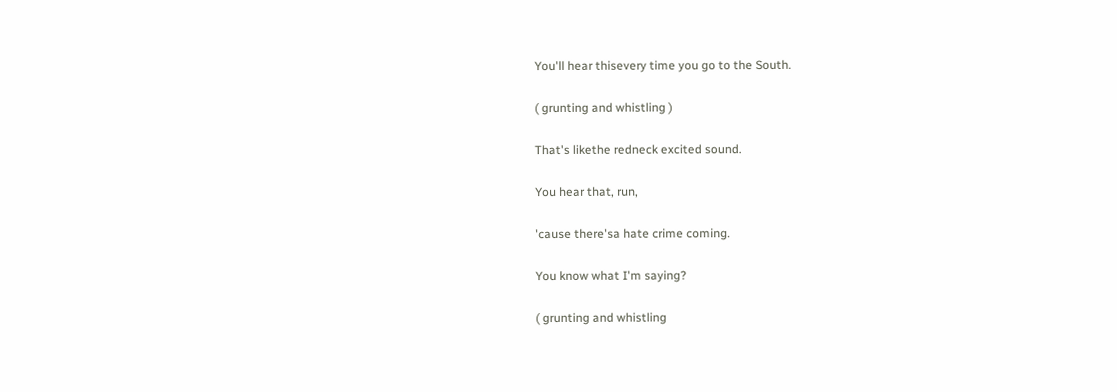You'll hear thisevery time you go to the South.

( grunting and whistling )

That's likethe redneck excited sound.

You hear that, run,

'cause there'sa hate crime coming.

You know what I'm saying?

( grunting and whistling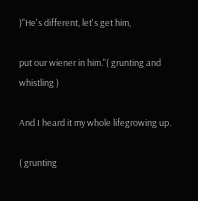)"He's different, let's get him,

put our wiener in him."( grunting and whistling )

And I heard it my whole lifegrowing up.

( grunting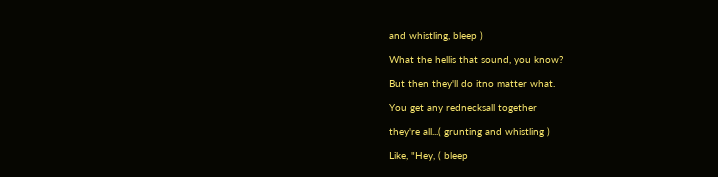and whistling, bleep )

What the hellis that sound, you know?

But then they'll do itno matter what.

You get any rednecksall together

they're all...( grunting and whistling )

Like, "Hey, ( bleep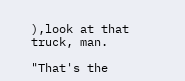),look at that truck, man.

"That's the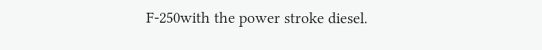F-250with the power stroke diesel.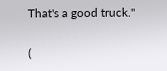That's a good truck."

(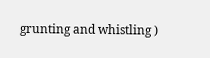grunting and whistling )